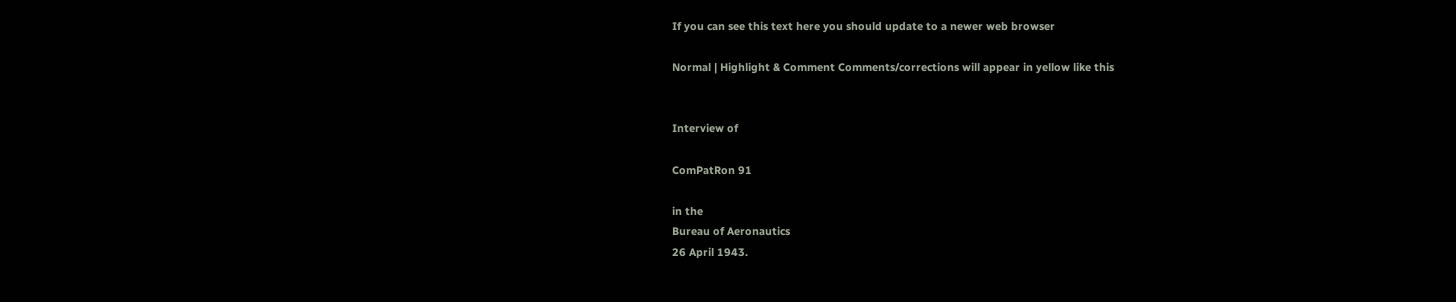If you can see this text here you should update to a newer web browser

Normal | Highlight & Comment Comments/corrections will appear in yellow like this


Interview of

ComPatRon 91

in the
Bureau of Aeronautics
26 April 1943.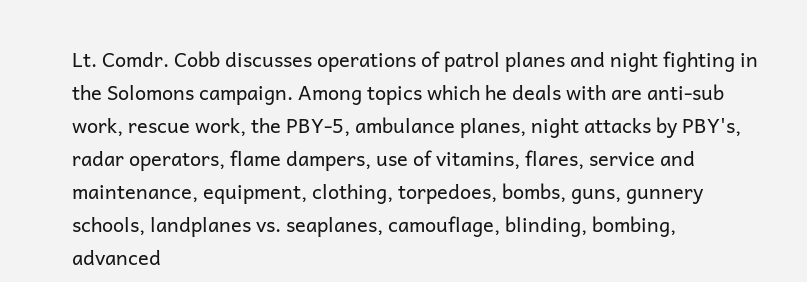Lt. Comdr. Cobb discusses operations of patrol planes and night fighting in the Solomons campaign. Among topics which he deals with are anti-sub work, rescue work, the PBY-5, ambulance planes, night attacks by PBY's, radar operators, flame dampers, use of vitamins, flares, service and maintenance, equipment, clothing, torpedoes, bombs, guns, gunnery schools, landplanes vs. seaplanes, camouflage, blinding, bombing, advanced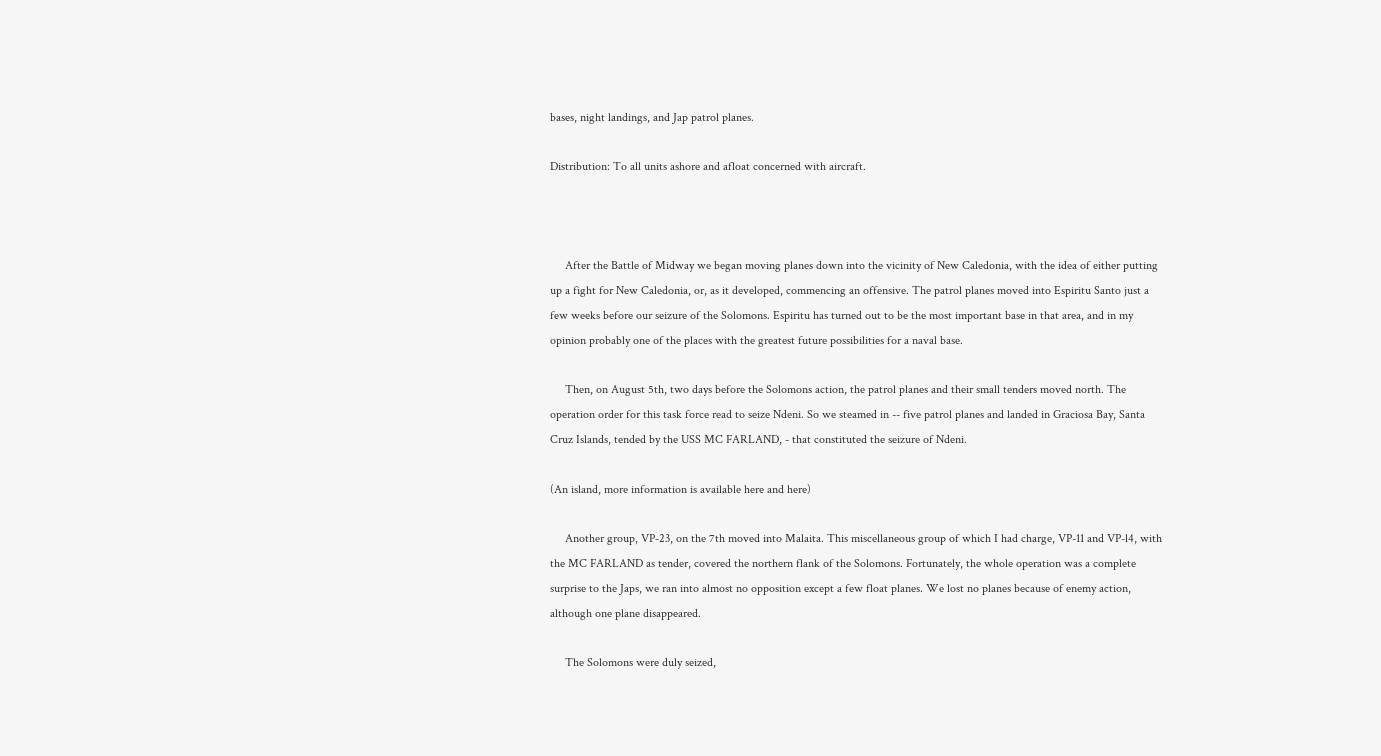bases, night landings, and Jap patrol planes.

Distribution: To all units ashore and afloat concerned with aircraft.



     After the Battle of Midway we began moving planes down into the vicinity of New Caledonia, with the idea of either putting up a fight for New Caledonia, or, as it developed, commencing an offensive. The patrol planes moved into Espiritu Santo just a few weeks before our seizure of the Solomons. Espiritu has turned out to be the most important base in that area, and in my opinion probably one of the places with the greatest future possibilities for a naval base.

     Then, on August 5th, two days before the Solomons action, the patrol planes and their small tenders moved north. The operation order for this task force read to seize Ndeni. So we steamed in -- five patrol planes and landed in Graciosa Bay, Santa Cruz Islands, tended by the USS MC FARLAND, - that constituted the seizure of Ndeni.

(An island, more information is available here and here)

     Another group, VP-23, on the 7th moved into Malaita. This miscellaneous group of which I had charge, VP-11 and VP-l4, with the MC FARLAND as tender, covered the northern flank of the Solomons. Fortunately, the whole operation was a complete surprise to the Japs, we ran into almost no opposition except a few float planes. We lost no planes because of enemy action, although one plane disappeared.

     The Solomons were duly seized,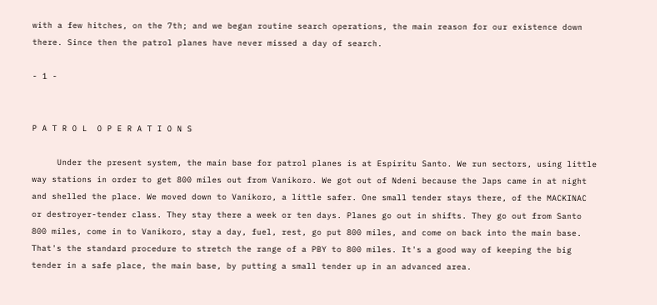with a few hitches, on the 7th; and we began routine search operations, the main reason for our existence down there. Since then the patrol planes have never missed a day of search.

- 1 -


P A T R O L  O P E R A T I O N S

     Under the present system, the main base for patrol planes is at Espiritu Santo. We run sectors, using little way stations in order to get 800 miles out from Vanikoro. We got out of Ndeni because the Japs came in at night and shelled the place. We moved down to Vanikoro, a little safer. One small tender stays there, of the MACKINAC or destroyer-tender class. They stay there a week or ten days. Planes go out in shifts. They go out from Santo 800 miles, come in to Vanikoro, stay a day, fuel, rest, go put 800 miles, and come on back into the main base. That's the standard procedure to stretch the range of a PBY to 800 miles. It's a good way of keeping the big tender in a safe place, the main base, by putting a small tender up in an advanced area.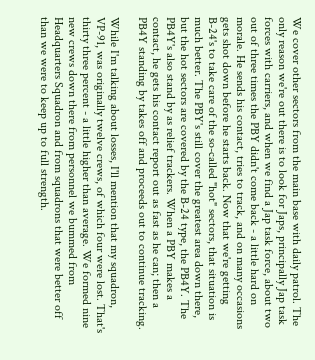We cover other sectors from the main base with daily patrol. The only reason we're out there is to look for Japs, principally Jap task forces with carriers, and when we find a Jap task force, about two out of three times the PBY didn't come back - a little hard on morale. He sends his contact, tries to track, and on many occasions gets shot down before he starts back. Now that we're getting B-24's to take care of the so-called "hot" sectors, that situation is much better. The PBY's still cover the greatest area down there, but the hot sectors are covered by the B-24 type, the PB4Y. The PB4Y's also stand by as relief trackers. When a PBY makes a contact, he gets his contact report out as fast as he can; then a PB4Y standing by takes off and proceeds out to continue tracking.

While I'm talking about losses, I'll mention that my squadron, VP-91, was originally twelve crews, of which four were lost. That's thirty three percent - a little higher than average. We formed nine new crews down there from personnel we bummed from Headquarters Squadron and from squadrons that were better off than we were to keep up to full strength.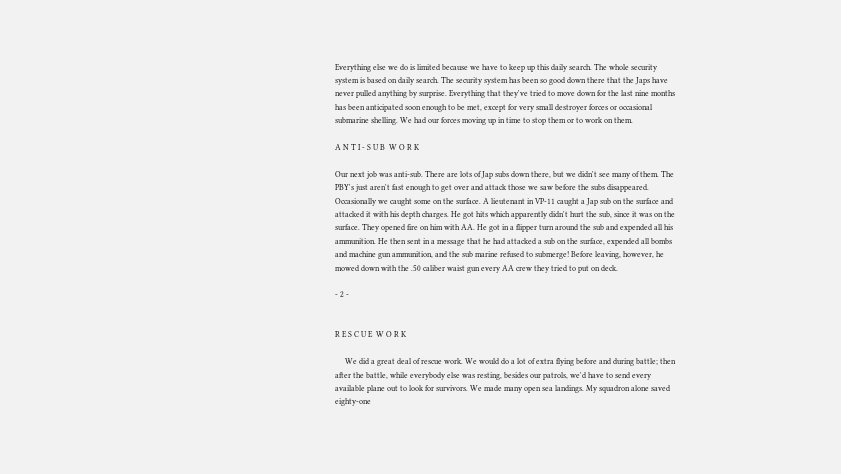Everything else we do is limited because we have to keep up this daily search. The whole security system is based on daily search. The security system has been so good down there that the Japs have never pulled anything by surprise. Everything that they've tried to move down for the last nine months has been anticipated soon enough to be met, except for very small destroyer forces or occasional submarine shelling. We had our forces moving up in time to stop them or to work on them.

A N T I - S U B  W O R K

Our next job was anti-sub. There are lots of Jap subs down there, but we didn't see many of them. The PBY's just aren't fast enough to get over and attack those we saw before the subs disappeared. Occasionally we caught some on the surface. A lieutenant in VP-11 caught a Jap sub on the surface and attacked it with his depth charges. He got hits which apparently didn't hurt the sub, since it was on the surface. They opened fire on him with AA. He got in a flipper turn around the sub and expended all his ammunition. He then sent in a message that he had attacked a sub on the surface, expended all bombs and machine gun ammunition, and the sub marine refused to submerge! Before leaving, however, he mowed down with the .50 caliber waist gun every AA crew they tried to put on deck.

- 2 -


R E S C U E  W O R K

     We did a great deal of rescue work. We would do a lot of extra flying before and during battle; then after the battle, while everybody else was resting, besides our patrols, we'd have to send every available plane out to look for survivors. We made many open sea landings. My squadron alone saved eighty-one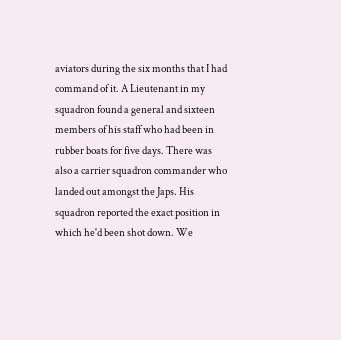aviators during the six months that I had command of it. A Lieutenant in my squadron found a general and sixteen members of his staff who had been in rubber boats for five days. There was also a carrier squadron commander who landed out amongst the Japs. His squadron reported the exact position in which he'd been shot down. We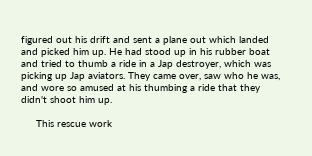figured out his drift and sent a plane out which landed and picked him up. He had stood up in his rubber boat and tried to thumb a ride in a Jap destroyer, which was picking up Jap aviators. They came over, saw who he was, and wore so amused at his thumbing a ride that they didn't shoot him up.

     This rescue work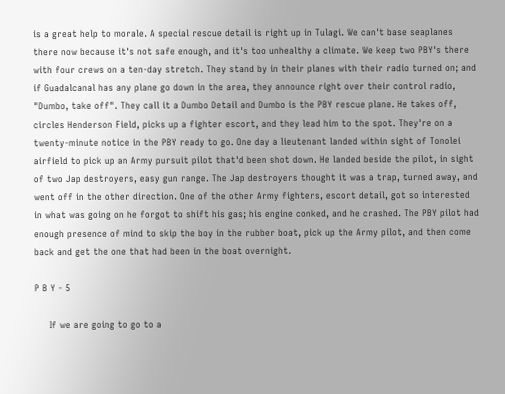is a great help to morale. A special rescue detail is right up in Tulagi. We can't base seaplanes there now because it's not safe enough, and it's too unhealthy a climate. We keep two PBY's there with four crews on a ten-day stretch. They stand by in their planes with their radio turned on; and if Guadalcanal has any plane go down in the area, they announce right over their control radio, "Dumbo, take off". They call it a Dumbo Detail and Dumbo is the PBY rescue plane. He takes off, circles Henderson Field, picks up a fighter escort, and they lead him to the spot. They're on a twenty-minute notice in the PBY ready to go. One day a lieutenant landed within sight of Tonolei airfield to pick up an Army pursuit pilot that'd been shot down. He landed beside the pilot, in sight of two Jap destroyers, easy gun range. The Jap destroyers thought it was a trap, turned away, and went off in the other direction. One of the other Army fighters, escort detail, got so interested in what was going on he forgot to shift his gas; his engine conked, and he crashed. The PBY pilot had enough presence of mind to skip the boy in the rubber boat, pick up the Army pilot, and then come back and get the one that had been in the boat overnight.

P B Y - 5

     If we are going to go to a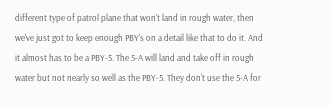different type of patrol plane that won't land in rough water, then we've just got to keep enough PBY's on a detail like that to do it. And it almost has to be a PBY-5. The 5-A will land and take off in rough water but not nearly so well as the PBY-5. They don't use the 5-A for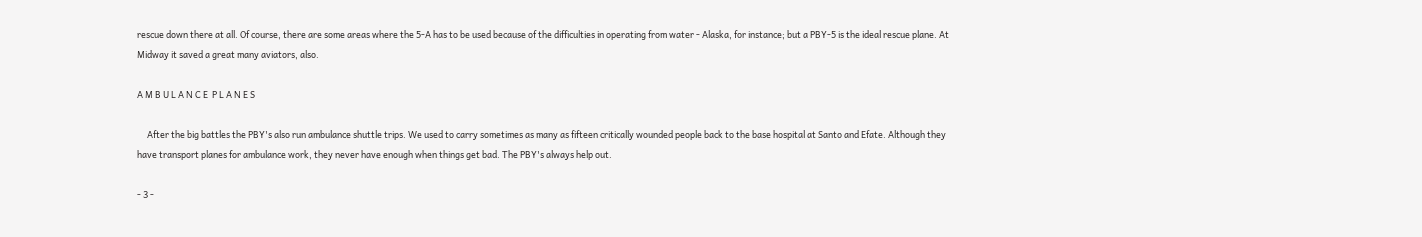rescue down there at all. Of course, there are some areas where the 5-A has to be used because of the difficulties in operating from water - Alaska, for instance; but a PBY-5 is the ideal rescue plane. At Midway it saved a great many aviators, also.

A M B U L A N C E  P L A N E S

     After the big battles the PBY's also run ambulance shuttle trips. We used to carry sometimes as many as fifteen critically wounded people back to the base hospital at Santo and Efate. Although they have transport planes for ambulance work, they never have enough when things get bad. The PBY's always help out.

- 3 -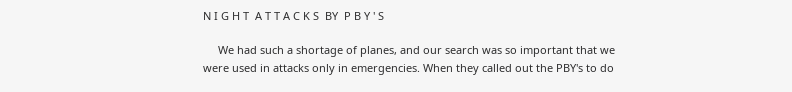N I G H T  A T T A C K S  BY  P B Y ' S

     We had such a shortage of planes, and our search was so important that we were used in attacks only in emergencies. When they called out the PBY's to do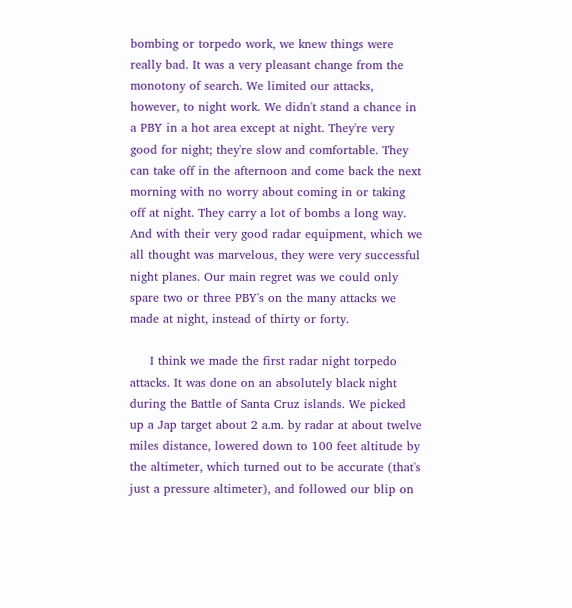bombing or torpedo work, we knew things were really bad. It was a very pleasant change from the monotony of search. We limited our attacks, however, to night work. We didn't stand a chance in a PBY in a hot area except at night. They're very good for night; they're slow and comfortable. They can take off in the afternoon and come back the next morning with no worry about coming in or taking off at night. They carry a lot of bombs a long way. And with their very good radar equipment, which we all thought was marvelous, they were very successful night planes. Our main regret was we could only spare two or three PBY's on the many attacks we made at night, instead of thirty or forty.

     I think we made the first radar night torpedo attacks. It was done on an absolutely black night during the Battle of Santa Cruz islands. We picked up a Jap target about 2 a.m. by radar at about twelve miles distance, lowered down to 100 feet altitude by the altimeter, which turned out to be accurate (that's just a pressure altimeter), and followed our blip on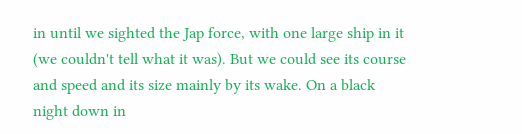in until we sighted the Jap force, with one large ship in it (we couldn't tell what it was). But we could see its course and speed and its size mainly by its wake. On a black night down in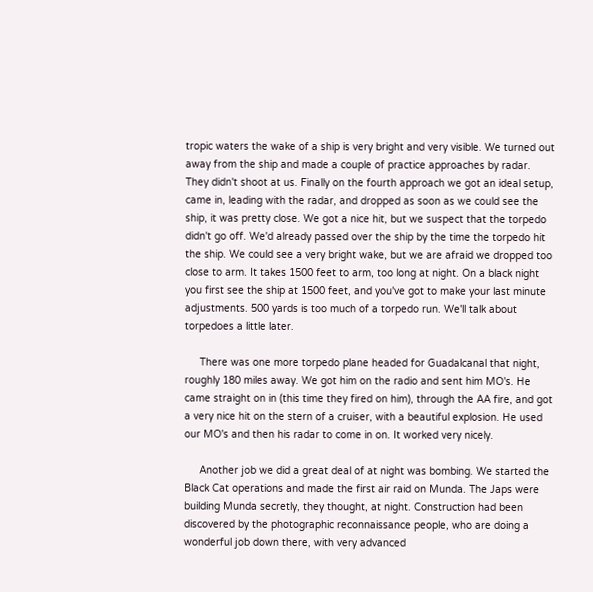tropic waters the wake of a ship is very bright and very visible. We turned out away from the ship and made a couple of practice approaches by radar. They didn't shoot at us. Finally on the fourth approach we got an ideal setup, came in, leading with the radar, and dropped as soon as we could see the ship, it was pretty close. We got a nice hit, but we suspect that the torpedo didn't go off. We'd already passed over the ship by the time the torpedo hit the ship. We could see a very bright wake, but we are afraid we dropped too close to arm. It takes 1500 feet to arm, too long at night. On a black night you first see the ship at 1500 feet, and you've got to make your last minute adjustments. 500 yards is too much of a torpedo run. We'll talk about torpedoes a little later.

     There was one more torpedo plane headed for Guadalcanal that night, roughly 180 miles away. We got him on the radio and sent him MO's. He came straight on in (this time they fired on him), through the AA fire, and got a very nice hit on the stern of a cruiser, with a beautiful explosion. He used our MO's and then his radar to come in on. It worked very nicely.

     Another job we did a great deal of at night was bombing. We started the Black Cat operations and made the first air raid on Munda. The Japs were building Munda secretly, they thought, at night. Construction had been discovered by the photographic reconnaissance people, who are doing a wonderful job down there, with very advanced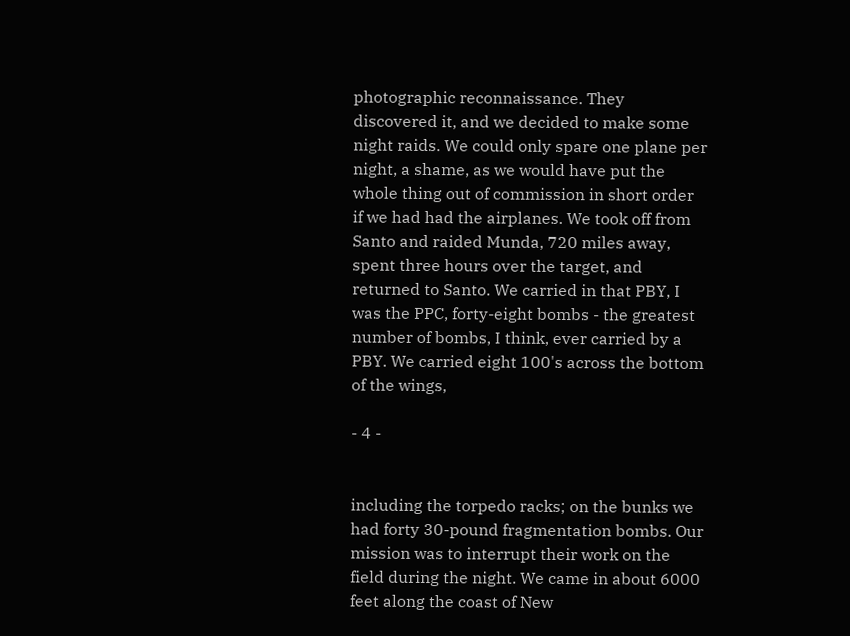photographic reconnaissance. They discovered it, and we decided to make some night raids. We could only spare one plane per night, a shame, as we would have put the whole thing out of commission in short order if we had had the airplanes. We took off from Santo and raided Munda, 720 miles away, spent three hours over the target, and returned to Santo. We carried in that PBY, I was the PPC, forty-eight bombs - the greatest number of bombs, I think, ever carried by a PBY. We carried eight 100's across the bottom of the wings,

- 4 -


including the torpedo racks; on the bunks we had forty 30-pound fragmentation bombs. Our mission was to interrupt their work on the field during the night. We came in about 6000 feet along the coast of New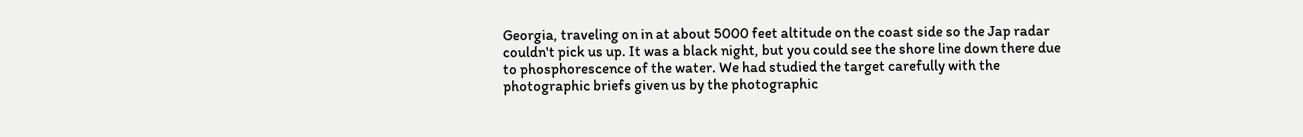Georgia, traveling on in at about 5000 feet altitude on the coast side so the Jap radar couldn't pick us up. It was a black night, but you could see the shore line down there due to phosphorescence of the water. We had studied the target carefully with the photographic briefs given us by the photographic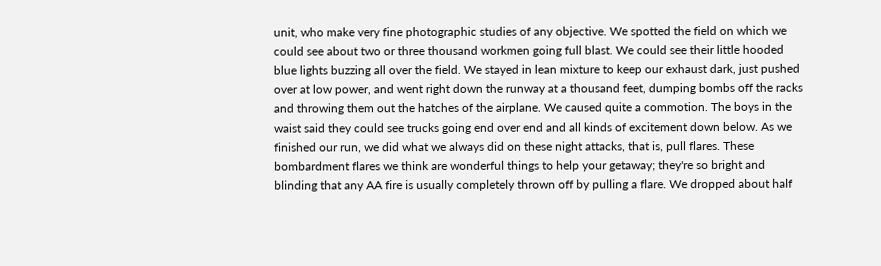unit, who make very fine photographic studies of any objective. We spotted the field on which we could see about two or three thousand workmen going full blast. We could see their little hooded blue lights buzzing all over the field. We stayed in lean mixture to keep our exhaust dark, just pushed over at low power, and went right down the runway at a thousand feet, dumping bombs off the racks and throwing them out the hatches of the airplane. We caused quite a commotion. The boys in the waist said they could see trucks going end over end and all kinds of excitement down below. As we finished our run, we did what we always did on these night attacks, that is, pull flares. These bombardment flares we think are wonderful things to help your getaway; they're so bright and blinding that any AA fire is usually completely thrown off by pulling a flare. We dropped about half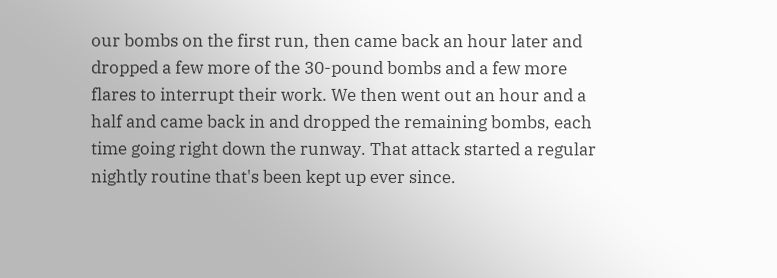our bombs on the first run, then came back an hour later and dropped a few more of the 30-pound bombs and a few more flares to interrupt their work. We then went out an hour and a half and came back in and dropped the remaining bombs, each time going right down the runway. That attack started a regular nightly routine that's been kept up ever since.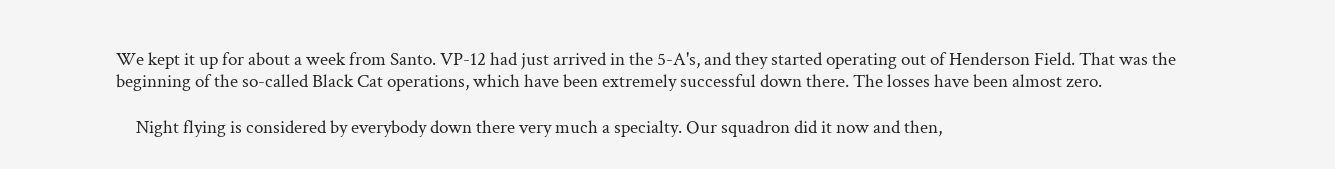We kept it up for about a week from Santo. VP-12 had just arrived in the 5-A's, and they started operating out of Henderson Field. That was the beginning of the so-called Black Cat operations, which have been extremely successful down there. The losses have been almost zero.

     Night flying is considered by everybody down there very much a specialty. Our squadron did it now and then,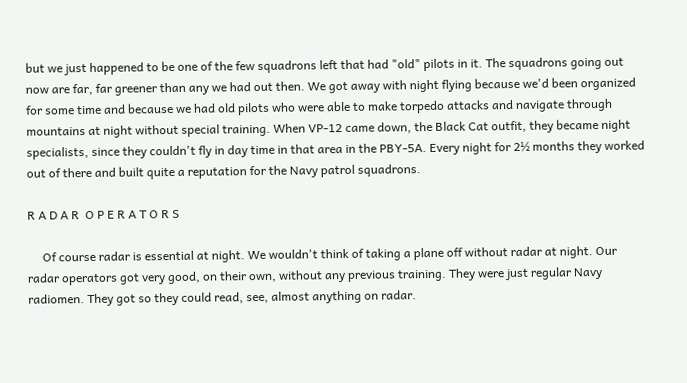but we just happened to be one of the few squadrons left that had "old" pilots in it. The squadrons going out now are far, far greener than any we had out then. We got away with night flying because we'd been organized for some time and because we had old pilots who were able to make torpedo attacks and navigate through mountains at night without special training. When VP-12 came down, the Black Cat outfit, they became night specialists, since they couldn't fly in day time in that area in the PBY-5A. Every night for 2½ months they worked out of there and built quite a reputation for the Navy patrol squadrons.

R A D A R  O P E R A T O R S

     Of course radar is essential at night. We wouldn't think of taking a plane off without radar at night. Our radar operators got very good, on their own, without any previous training. They were just regular Navy radiomen. They got so they could read, see, almost anything on radar.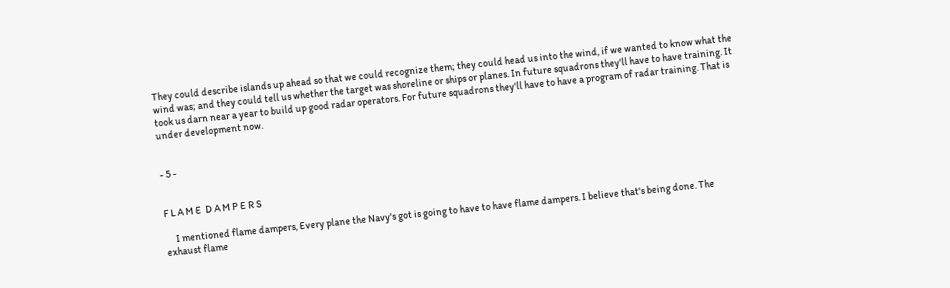They could describe islands up ahead so that we could recognize them; they could head us into the wind, if we wanted to know what the wind was; and they could tell us whether the target was shoreline or ships or planes. In future squadrons they'll have to have training. It took us darn near a year to build up good radar operators. For future squadrons they'll have to have a program of radar training. That is under development now.


- 5 -


F L A M E  D A M P E R S

     I mentioned flame dampers, Every plane the Navy's got is going to have to have flame dampers. I believe that's being done. The exhaust flame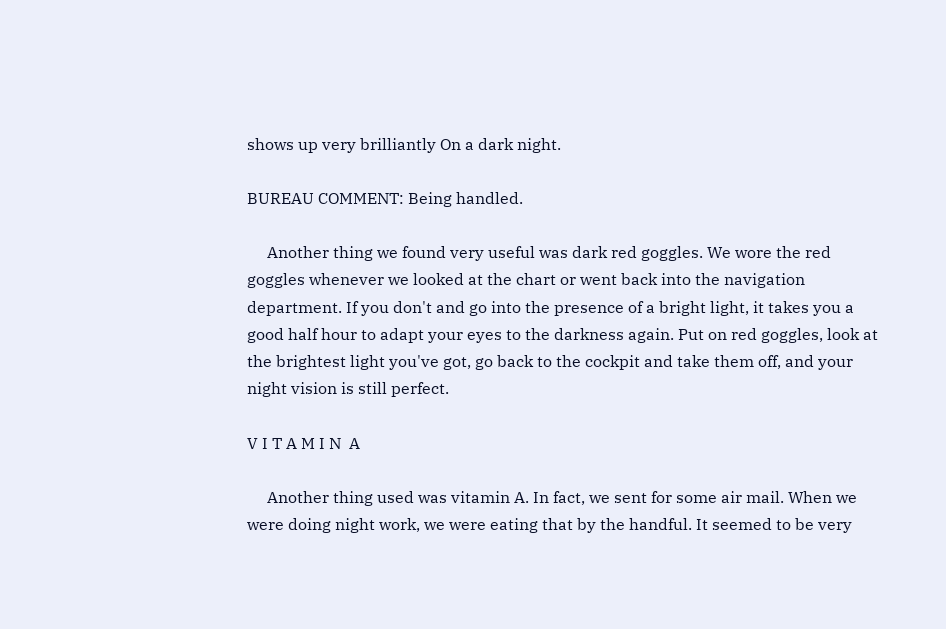shows up very brilliantly On a dark night.

BUREAU COMMENT: Being handled.

     Another thing we found very useful was dark red goggles. We wore the red goggles whenever we looked at the chart or went back into the navigation department. If you don't and go into the presence of a bright light, it takes you a good half hour to adapt your eyes to the darkness again. Put on red goggles, look at the brightest light you've got, go back to the cockpit and take them off, and your night vision is still perfect.

V I T A M I N  A

     Another thing used was vitamin A. In fact, we sent for some air mail. When we were doing night work, we were eating that by the handful. It seemed to be very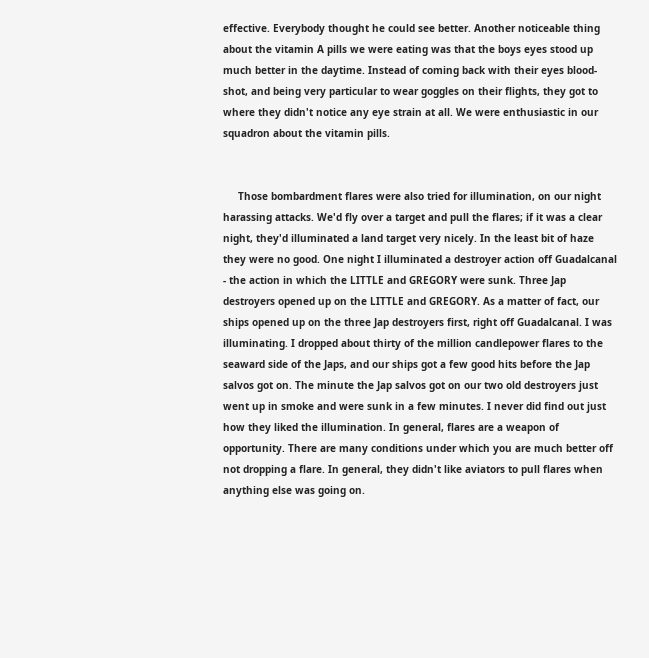effective. Everybody thought he could see better. Another noticeable thing about the vitamin A pills we were eating was that the boys eyes stood up much better in the daytime. Instead of coming back with their eyes blood-shot, and being very particular to wear goggles on their flights, they got to where they didn't notice any eye strain at all. We were enthusiastic in our squadron about the vitamin pills.


     Those bombardment flares were also tried for illumination, on our night harassing attacks. We'd fly over a target and pull the flares; if it was a clear night, they'd illuminated a land target very nicely. In the least bit of haze they were no good. One night I illuminated a destroyer action off Guadalcanal - the action in which the LITTLE and GREGORY were sunk. Three Jap destroyers opened up on the LITTLE and GREGORY. As a matter of fact, our ships opened up on the three Jap destroyers first, right off Guadalcanal. I was illuminating. I dropped about thirty of the million candlepower flares to the seaward side of the Japs, and our ships got a few good hits before the Jap salvos got on. The minute the Jap salvos got on our two old destroyers just went up in smoke and were sunk in a few minutes. I never did find out just how they liked the illumination. In general, flares are a weapon of opportunity. There are many conditions under which you are much better off not dropping a flare. In general, they didn't like aviators to pull flares when anything else was going on.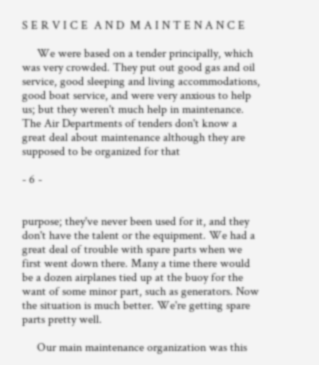S E R V I C E  A N D  M A I N T E N A N C E

     We were based on a tender principally, which was very crowded. They put out good gas and oil service, good sleeping and living accommodations, good boat service, and were very anxious to help us; but they weren't much help in maintenance. The Air Departments of tenders don't know a great deal about maintenance although they are supposed to be organized for that

- 6 -


purpose; they've never been used for it, and they don't have the talent or the equipment. We had a great deal of trouble with spare parts when we first went down there. Many a time there would be a dozen airplanes tied up at the buoy for the want of some minor part, such as generators. Now the situation is much better. We're getting spare parts pretty well.

     Our main maintenance organization was this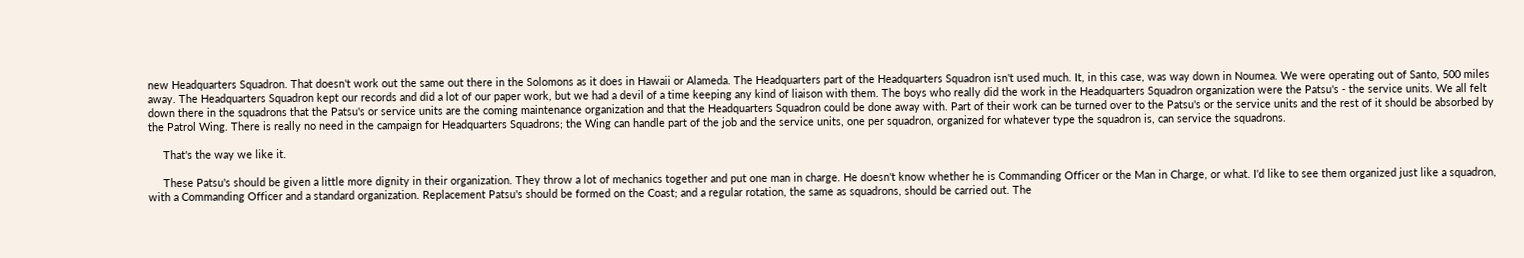new Headquarters Squadron. That doesn't work out the same out there in the Solomons as it does in Hawaii or Alameda. The Headquarters part of the Headquarters Squadron isn't used much. It, in this case, was way down in Noumea. We were operating out of Santo, 500 miles away. The Headquarters Squadron kept our records and did a lot of our paper work, but we had a devil of a time keeping any kind of liaison with them. The boys who really did the work in the Headquarters Squadron organization were the Patsu's - the service units. We all felt down there in the squadrons that the Patsu's or service units are the coming maintenance organization and that the Headquarters Squadron could be done away with. Part of their work can be turned over to the Patsu's or the service units and the rest of it should be absorbed by the Patrol Wing. There is really no need in the campaign for Headquarters Squadrons; the Wing can handle part of the job and the service units, one per squadron, organized for whatever type the squadron is, can service the squadrons.

     That's the way we like it.

     These Patsu's should be given a little more dignity in their organization. They throw a lot of mechanics together and put one man in charge. He doesn't know whether he is Commanding Officer or the Man in Charge, or what. I'd like to see them organized just like a squadron, with a Commanding Officer and a standard organization. Replacement Patsu's should be formed on the Coast; and a regular rotation, the same as squadrons, should be carried out. The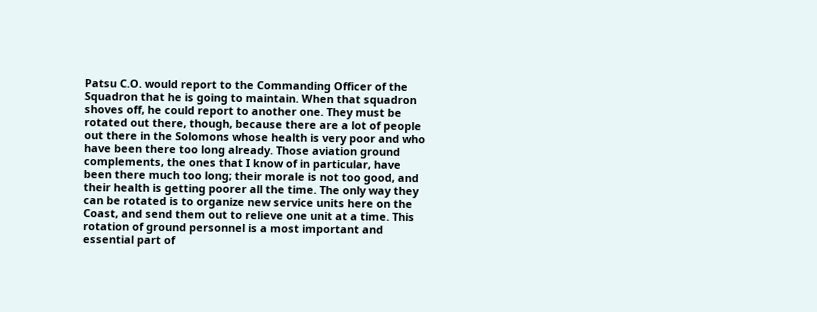Patsu C.O. would report to the Commanding Officer of the Squadron that he is going to maintain. When that squadron shoves off, he could report to another one. They must be rotated out there, though, because there are a lot of people out there in the Solomons whose health is very poor and who have been there too long already. Those aviation ground complements, the ones that I know of in particular, have been there much too long; their morale is not too good, and their health is getting poorer all the time. The only way they can be rotated is to organize new service units here on the Coast, and send them out to relieve one unit at a time. This rotation of ground personnel is a most important and essential part of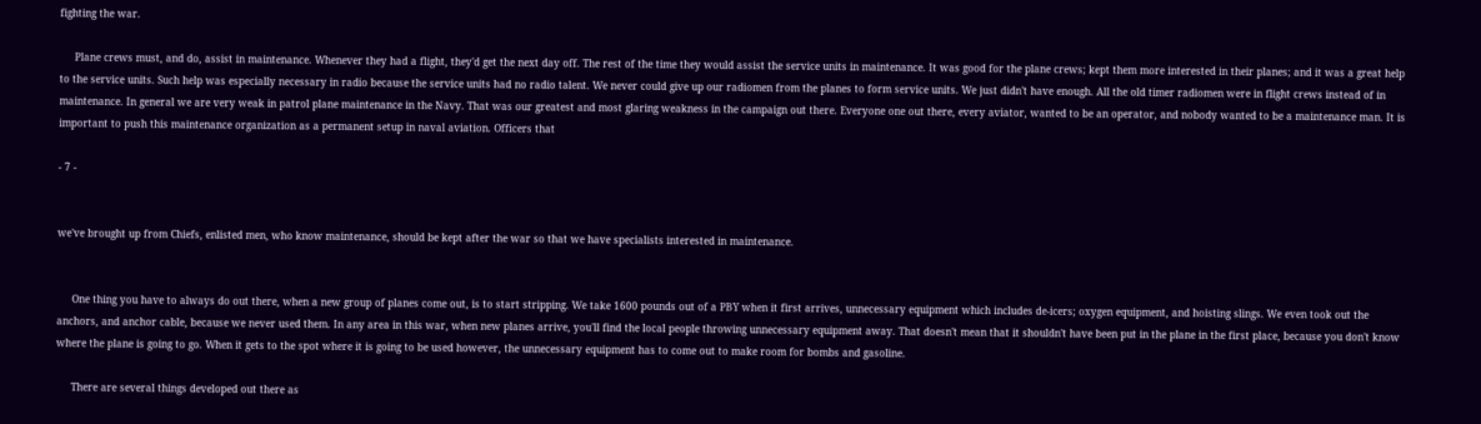fighting the war.

     Plane crews must, and do, assist in maintenance. Whenever they had a flight, they'd get the next day off. The rest of the time they would assist the service units in maintenance. It was good for the plane crews; kept them more interested in their planes; and it was a great help to the service units. Such help was especially necessary in radio because the service units had no radio talent. We never could give up our radiomen from the planes to form service units. We just didn't have enough. All the old timer radiomen were in flight crews instead of in maintenance. In general we are very weak in patrol plane maintenance in the Navy. That was our greatest and most glaring weakness in the campaign out there. Everyone one out there, every aviator, wanted to be an operator, and nobody wanted to be a maintenance man. It is important to push this maintenance organization as a permanent setup in naval aviation. Officers that

- 7 -


we've brought up from Chiefs, enlisted men, who know maintenance, should be kept after the war so that we have specialists interested in maintenance.


     One thing you have to always do out there, when a new group of planes come out, is to start stripping. We take 1600 pounds out of a PBY when it first arrives, unnecessary equipment which includes de-icers; oxygen equipment, and hoisting slings. We even took out the anchors, and anchor cable, because we never used them. In any area in this war, when new planes arrive, you'll find the local people throwing unnecessary equipment away. That doesn't mean that it shouldn't have been put in the plane in the first place, because you don't know where the plane is going to go. When it gets to the spot where it is going to be used however, the unnecessary equipment has to come out to make room for bombs and gasoline.

     There are several things developed out there as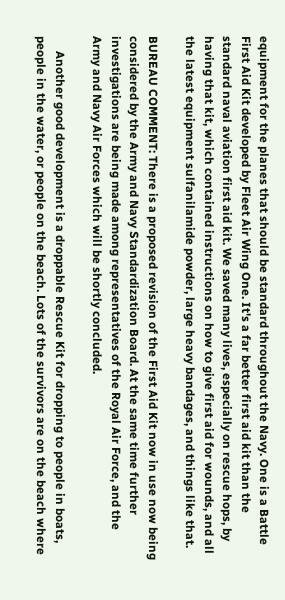equipment for the planes that should be standard throughout the Navy. One is a Battle First Aid Kit developed by Fleet Air Wing One. It's a far better first aid kit than the standard naval aviation first aid kit. We saved many lives, especially on rescue hops, by having that kit, which contained instructions on how to give first aid for wounds, and all the latest equipment sulfanilamide powder, large heavy bandages, and things like that.

BUREAU COMMENT: There is a proposed revision of the First Aid Kit now in use now being considered by the Army and Navy Standardization Board. At the same time further investigations are being made among representatives of the Royal Air Force, and the Army and Navy Air Forces which will be shortly concluded.

     Another good development is a droppable Rescue Kit for dropping to people in boats, people in the water, or people on the beach. Lots of the survivors are on the beach where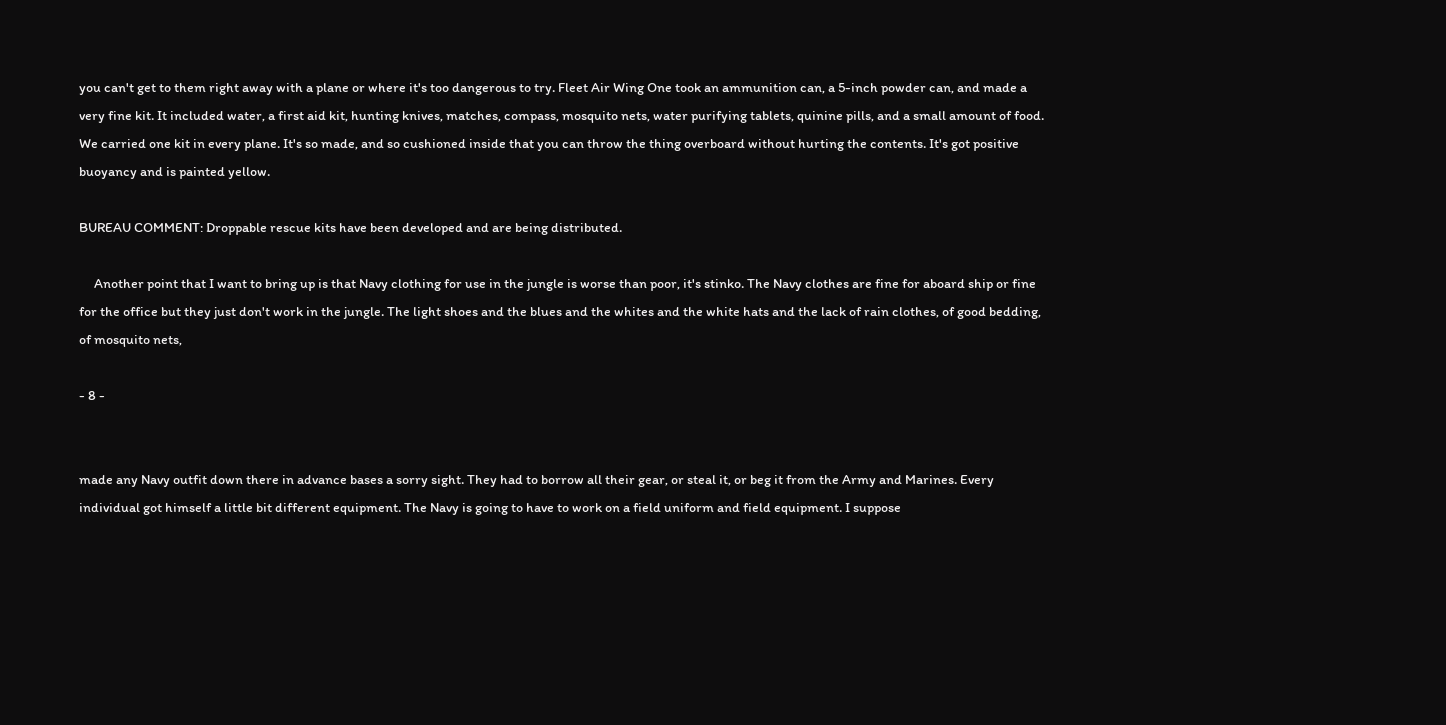you can't get to them right away with a plane or where it's too dangerous to try. Fleet Air Wing One took an ammunition can, a 5-inch powder can, and made a very fine kit. It included water, a first aid kit, hunting knives, matches, compass, mosquito nets, water purifying tablets, quinine pills, and a small amount of food. We carried one kit in every plane. It's so made, and so cushioned inside that you can throw the thing overboard without hurting the contents. It's got positive buoyancy and is painted yellow.

BUREAU COMMENT: Droppable rescue kits have been developed and are being distributed.

     Another point that I want to bring up is that Navy clothing for use in the jungle is worse than poor, it's stinko. The Navy clothes are fine for aboard ship or fine for the office but they just don't work in the jungle. The light shoes and the blues and the whites and the white hats and the lack of rain clothes, of good bedding, of mosquito nets,

- 8 -


made any Navy outfit down there in advance bases a sorry sight. They had to borrow all their gear, or steal it, or beg it from the Army and Marines. Every individual got himself a little bit different equipment. The Navy is going to have to work on a field uniform and field equipment. I suppose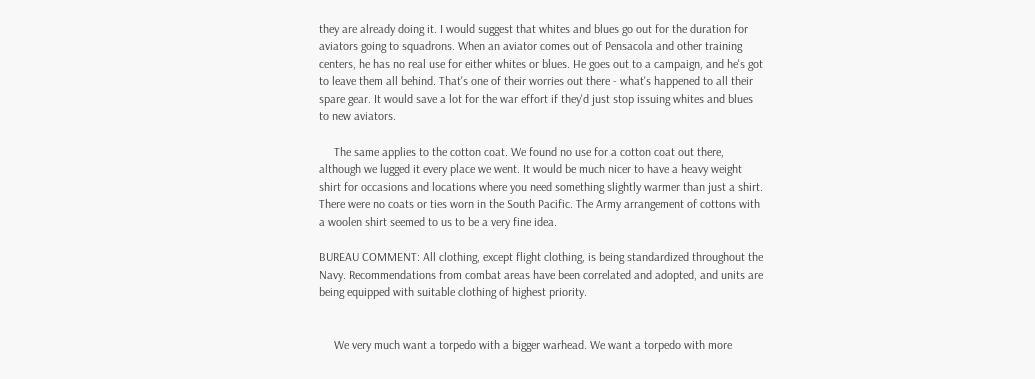they are already doing it. I would suggest that whites and blues go out for the duration for aviators going to squadrons. When an aviator comes out of Pensacola and other training centers, he has no real use for either whites or blues. He goes out to a campaign, and he's got to leave them all behind. That's one of their worries out there - what's happened to all their spare gear. It would save a lot for the war effort if they'd just stop issuing whites and blues to new aviators.

     The same applies to the cotton coat. We found no use for a cotton coat out there, although we lugged it every place we went. It would be much nicer to have a heavy weight shirt for occasions and locations where you need something slightly warmer than just a shirt. There were no coats or ties worn in the South Pacific. The Army arrangement of cottons with a woolen shirt seemed to us to be a very fine idea.

BUREAU COMMENT: All clothing, except flight clothing, is being standardized throughout the Navy. Recommendations from combat areas have been correlated and adopted, and units are being equipped with suitable clothing of highest priority.


     We very much want a torpedo with a bigger warhead. We want a torpedo with more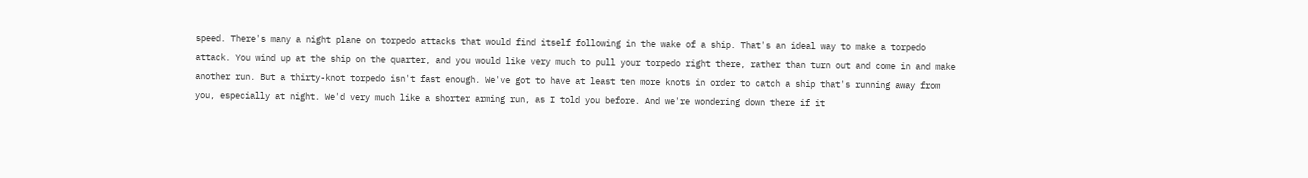speed. There's many a night plane on torpedo attacks that would find itself following in the wake of a ship. That's an ideal way to make a torpedo attack. You wind up at the ship on the quarter, and you would like very much to pull your torpedo right there, rather than turn out and come in and make another run. But a thirty-knot torpedo isn't fast enough. We've got to have at least ten more knots in order to catch a ship that's running away from you, especially at night. We'd very much like a shorter arming run, as I told you before. And we're wondering down there if it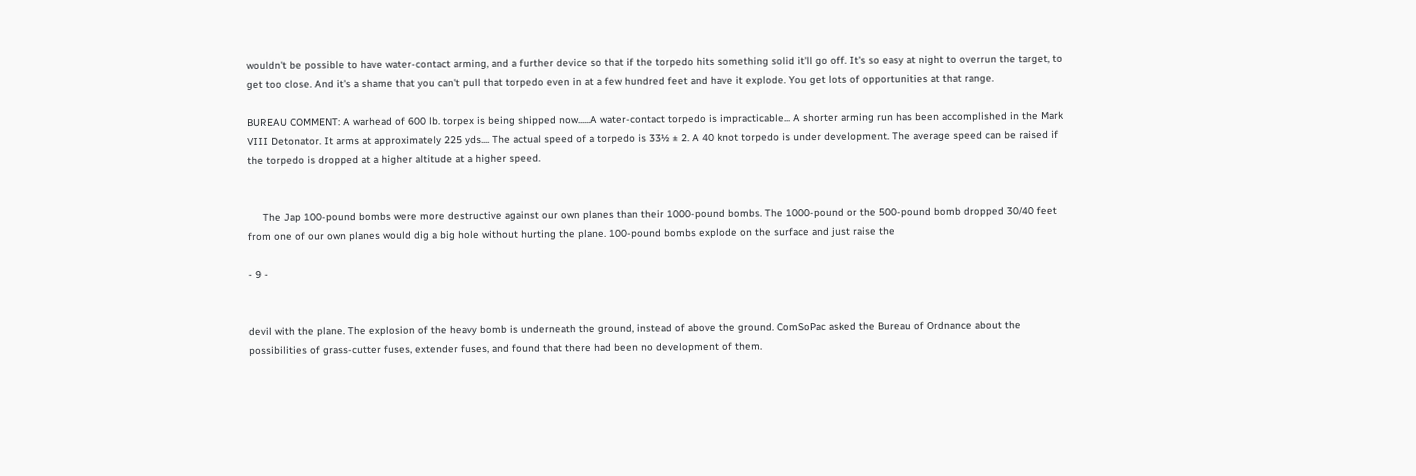wouldn't be possible to have water-contact arming, and a further device so that if the torpedo hits something solid it'll go off. It's so easy at night to overrun the target, to get too close. And it's a shame that you can't pull that torpedo even in at a few hundred feet and have it explode. You get lots of opportunities at that range.

BUREAU COMMENT: A warhead of 600 lb. torpex is being shipped now......A water-contact torpedo is impracticable... A shorter arming run has been accomplished in the Mark VIII Detonator. It arms at approximately 225 yds.... The actual speed of a torpedo is 33½ ± 2. A 40 knot torpedo is under development. The average speed can be raised if the torpedo is dropped at a higher altitude at a higher speed.


     The Jap 100-pound bombs were more destructive against our own planes than their 1000-pound bombs. The 1000-pound or the 500-pound bomb dropped 30/40 feet from one of our own planes would dig a big hole without hurting the plane. 100-pound bombs explode on the surface and just raise the

- 9 -


devil with the plane. The explosion of the heavy bomb is underneath the ground, instead of above the ground. ComSoPac asked the Bureau of Ordnance about the possibilities of grass-cutter fuses, extender fuses, and found that there had been no development of them.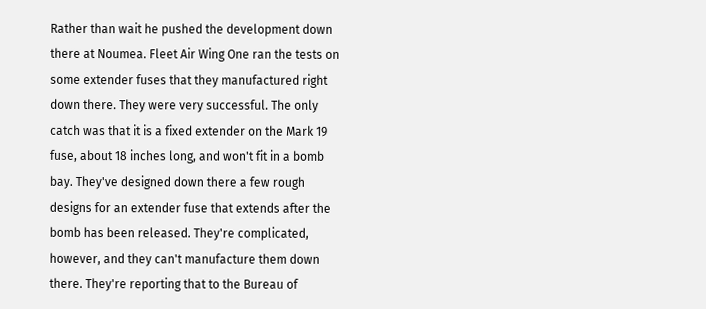Rather than wait he pushed the development down there at Noumea. Fleet Air Wing One ran the tests on some extender fuses that they manufactured right down there. They were very successful. The only catch was that it is a fixed extender on the Mark 19 fuse, about 18 inches long, and won't fit in a bomb bay. They've designed down there a few rough designs for an extender fuse that extends after the bomb has been released. They're complicated, however, and they can't manufacture them down there. They're reporting that to the Bureau of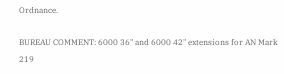Ordnance.

BUREAU COMMENT: 6000 36" and 6000 42" extensions for AN Mark 219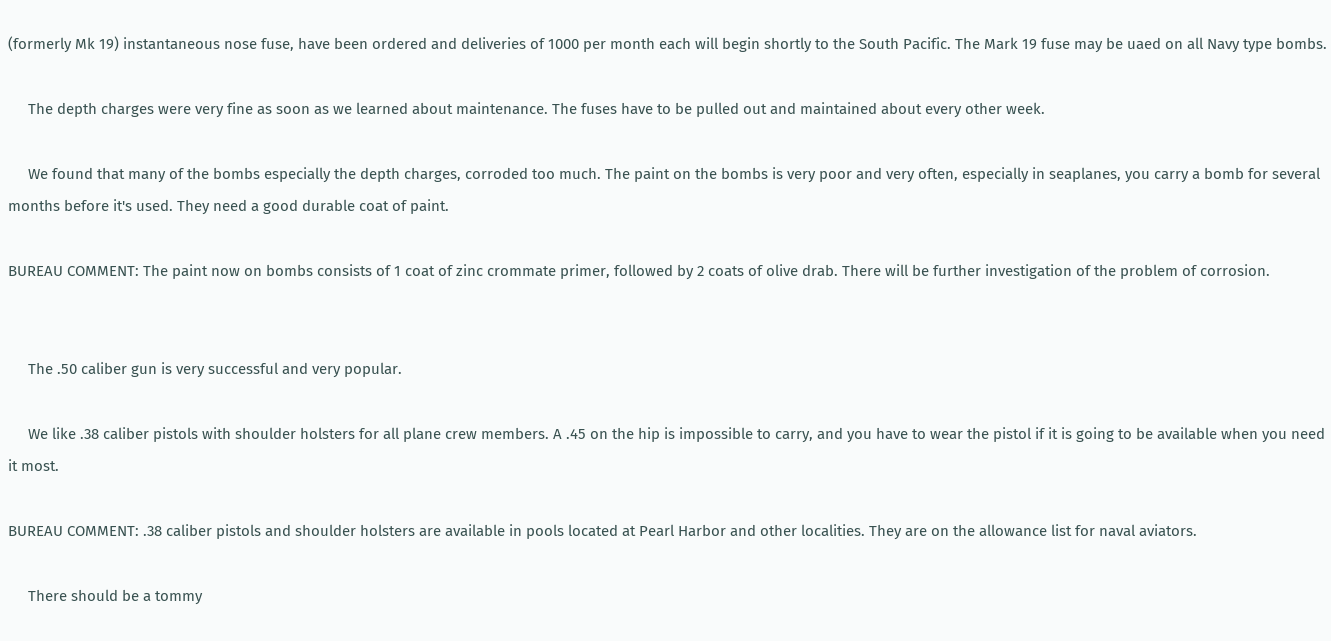(formerly Mk 19) instantaneous nose fuse, have been ordered and deliveries of 1000 per month each will begin shortly to the South Pacific. The Mark 19 fuse may be uaed on all Navy type bombs.

     The depth charges were very fine as soon as we learned about maintenance. The fuses have to be pulled out and maintained about every other week.

     We found that many of the bombs especially the depth charges, corroded too much. The paint on the bombs is very poor and very often, especially in seaplanes, you carry a bomb for several months before it's used. They need a good durable coat of paint.

BUREAU COMMENT: The paint now on bombs consists of 1 coat of zinc crommate primer, followed by 2 coats of olive drab. There will be further investigation of the problem of corrosion.


     The .50 caliber gun is very successful and very popular.

     We like .38 caliber pistols with shoulder holsters for all plane crew members. A .45 on the hip is impossible to carry, and you have to wear the pistol if it is going to be available when you need it most.

BUREAU COMMENT: .38 caliber pistols and shoulder holsters are available in pools located at Pearl Harbor and other localities. They are on the allowance list for naval aviators.

     There should be a tommy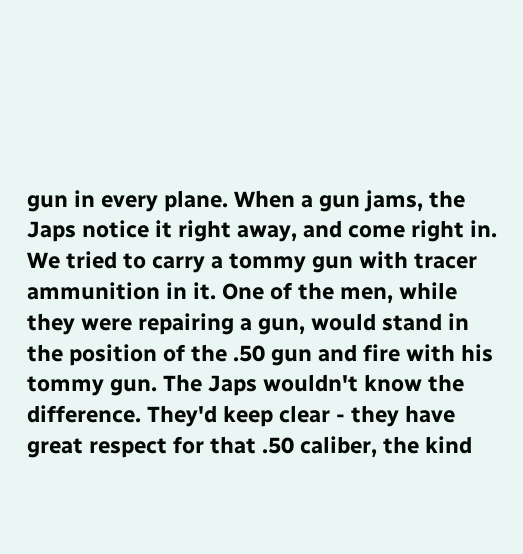gun in every plane. When a gun jams, the Japs notice it right away, and come right in. We tried to carry a tommy gun with tracer ammunition in it. One of the men, while they were repairing a gun, would stand in the position of the .50 gun and fire with his tommy gun. The Japs wouldn't know the difference. They'd keep clear - they have great respect for that .50 caliber, the kind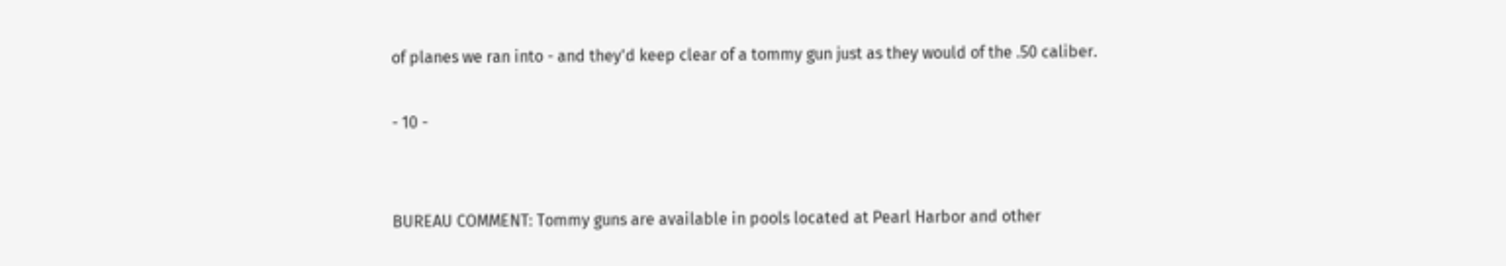of planes we ran into - and they'd keep clear of a tommy gun just as they would of the .50 caliber.

- 10 -


BUREAU COMMENT: Tommy guns are available in pools located at Pearl Harbor and other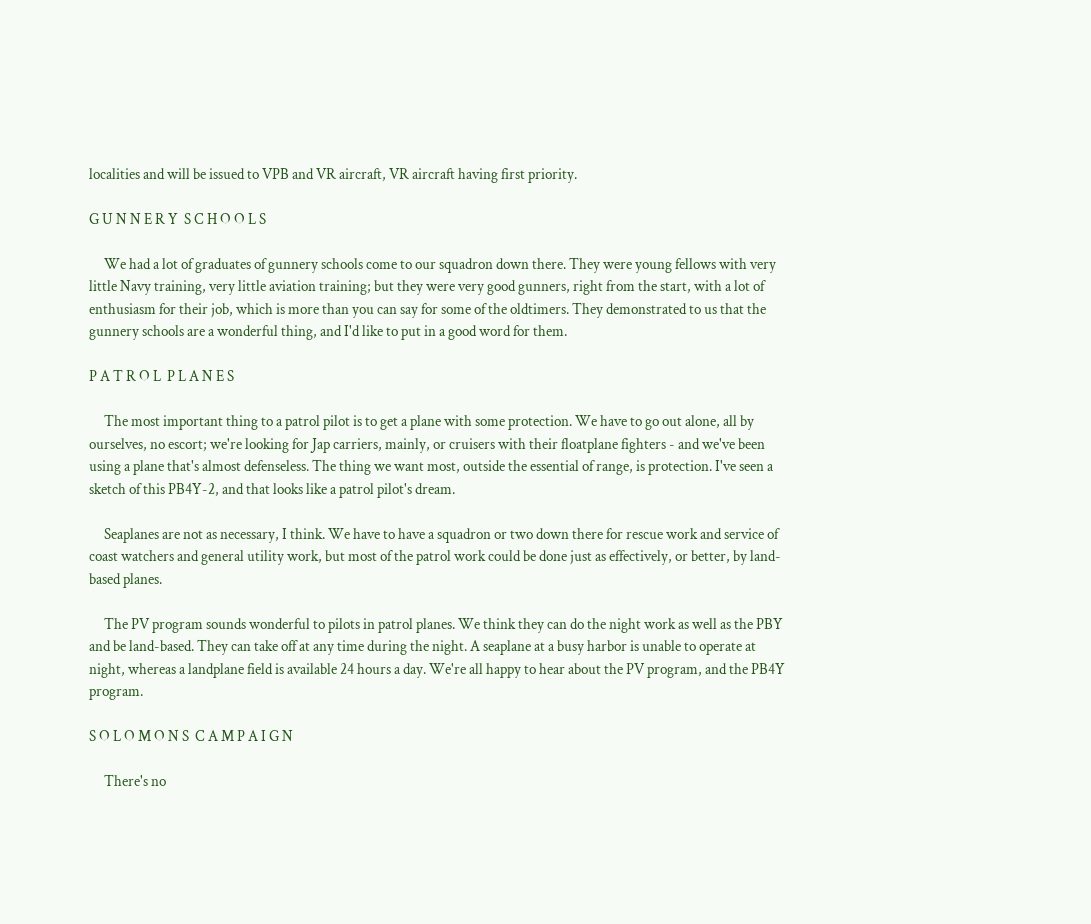localities and will be issued to VPB and VR aircraft, VR aircraft having first priority.

G U N N E R Y  S C H O O L S

     We had a lot of graduates of gunnery schools come to our squadron down there. They were young fellows with very little Navy training, very little aviation training; but they were very good gunners, right from the start, with a lot of enthusiasm for their job, which is more than you can say for some of the oldtimers. They demonstrated to us that the gunnery schools are a wonderful thing, and I'd like to put in a good word for them.

P A T R O L  P L A N E S

     The most important thing to a patrol pilot is to get a plane with some protection. We have to go out alone, all by ourselves, no escort; we're looking for Jap carriers, mainly, or cruisers with their floatplane fighters - and we've been using a plane that's almost defenseless. The thing we want most, outside the essential of range, is protection. I've seen a sketch of this PB4Y-2, and that looks like a patrol pilot's dream.

     Seaplanes are not as necessary, I think. We have to have a squadron or two down there for rescue work and service of coast watchers and general utility work, but most of the patrol work could be done just as effectively, or better, by land-based planes.

     The PV program sounds wonderful to pilots in patrol planes. We think they can do the night work as well as the PBY and be land-based. They can take off at any time during the night. A seaplane at a busy harbor is unable to operate at night, whereas a landplane field is available 24 hours a day. We're all happy to hear about the PV program, and the PB4Y program.

S O L O M O N S  C A M P A I G N

     There's no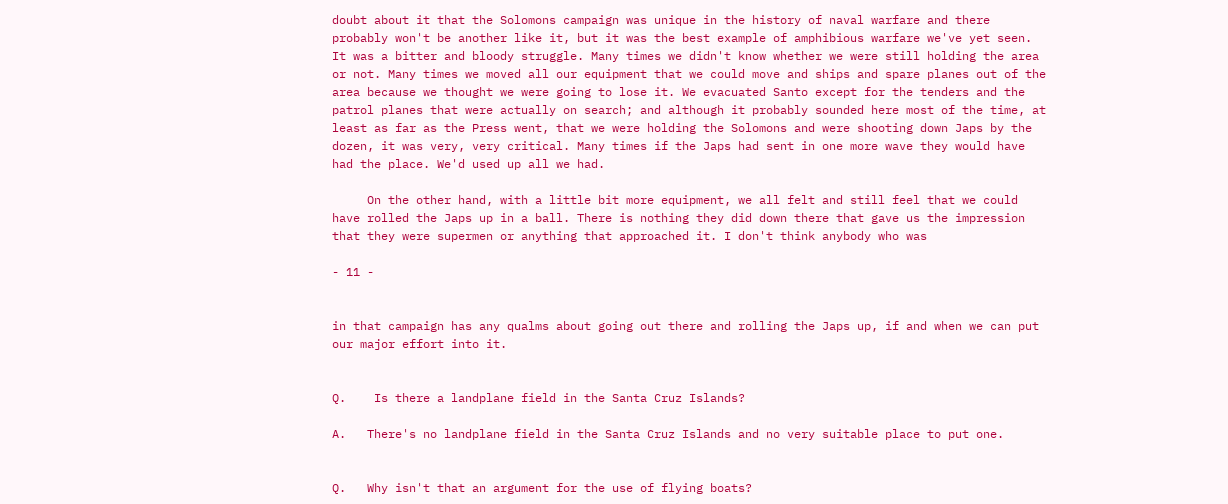doubt about it that the Solomons campaign was unique in the history of naval warfare and there probably won't be another like it, but it was the best example of amphibious warfare we've yet seen. It was a bitter and bloody struggle. Many times we didn't know whether we were still holding the area or not. Many times we moved all our equipment that we could move and ships and spare planes out of the area because we thought we were going to lose it. We evacuated Santo except for the tenders and the patrol planes that were actually on search; and although it probably sounded here most of the time, at least as far as the Press went, that we were holding the Solomons and were shooting down Japs by the dozen, it was very, very critical. Many times if the Japs had sent in one more wave they would have had the place. We'd used up all we had.

     On the other hand, with a little bit more equipment, we all felt and still feel that we could have rolled the Japs up in a ball. There is nothing they did down there that gave us the impression that they were supermen or anything that approached it. I don't think anybody who was

- 11 -


in that campaign has any qualms about going out there and rolling the Japs up, if and when we can put our major effort into it.


Q.    Is there a landplane field in the Santa Cruz Islands?

A.   There's no landplane field in the Santa Cruz Islands and no very suitable place to put one.


Q.   Why isn't that an argument for the use of flying boats?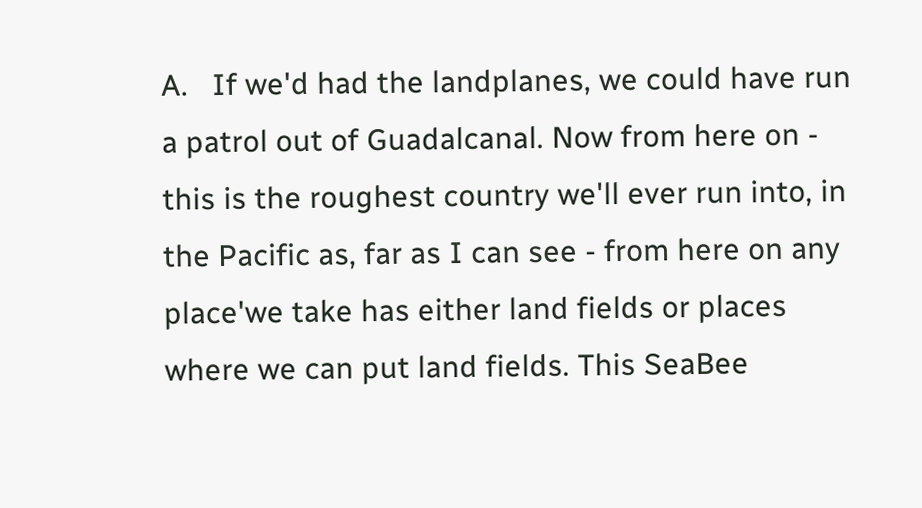A.   If we'd had the landplanes, we could have run a patrol out of Guadalcanal. Now from here on - this is the roughest country we'll ever run into, in the Pacific as, far as I can see - from here on any place'we take has either land fields or places where we can put land fields. This SeaBee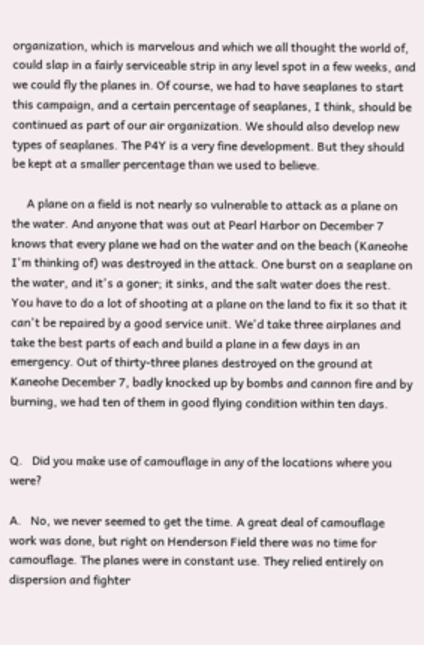organization, which is marvelous and which we all thought the world of, could slap in a fairly serviceable strip in any level spot in a few weeks, and we could fly the planes in. Of course, we had to have seaplanes to start this campaign, and a certain percentage of seaplanes, I think, should be continued as part of our air organization. We should also develop new types of seaplanes. The P4Y is a very fine development. But they should be kept at a smaller percentage than we used to believe.

     A plane on a field is not nearly so vulnerable to attack as a plane on the water. And anyone that was out at Pearl Harbor on December 7 knows that every plane we had on the water and on the beach (Kaneohe I'm thinking of) was destroyed in the attack. One burst on a seaplane on the water, and it's a goner; it sinks, and the salt water does the rest. You have to do a lot of shooting at a plane on the land to fix it so that it can't be repaired by a good service unit. We'd take three airplanes and take the best parts of each and build a plane in a few days in an emergency. Out of thirty-three planes destroyed on the ground at Kaneohe December 7, badly knocked up by bombs and cannon fire and by burning, we had ten of them in good flying condition within ten days.


Q.   Did you make use of camouflage in any of the locations where you were?

A.   No, we never seemed to get the time. A great deal of camouflage work was done, but right on Henderson Field there was no time for camouflage. The planes were in constant use. They relied entirely on dispersion and fighter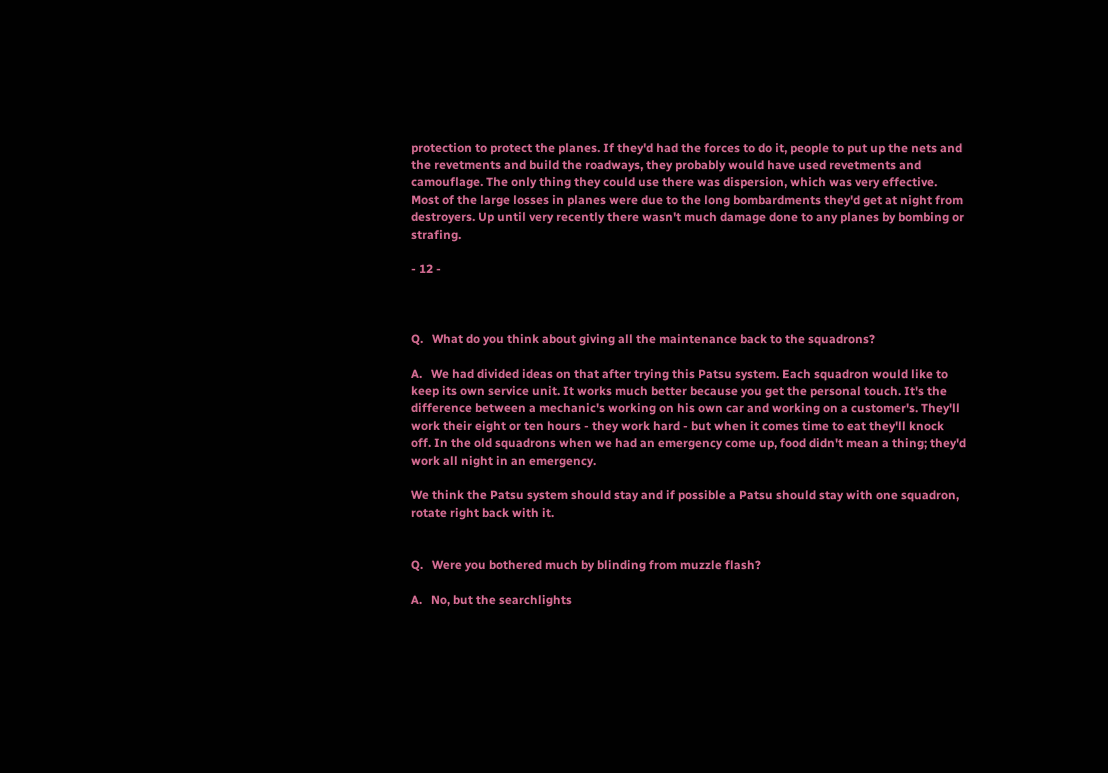protection to protect the planes. If they'd had the forces to do it, people to put up the nets and the revetments and build the roadways, they probably would have used revetments and camouflage. The only thing they could use there was dispersion, which was very effective. Most of the large losses in planes were due to the long bombardments they'd get at night from destroyers. Up until very recently there wasn't much damage done to any planes by bombing or strafing.

- 12 -



Q.   What do you think about giving all the maintenance back to the squadrons?

A.   We had divided ideas on that after trying this Patsu system. Each squadron would like to keep its own service unit. It works much better because you get the personal touch. It's the difference between a mechanic's working on his own car and working on a customer's. They'll work their eight or ten hours - they work hard - but when it comes time to eat they'll knock off. In the old squadrons when we had an emergency come up, food didn't mean a thing; they'd work all night in an emergency.

We think the Patsu system should stay and if possible a Patsu should stay with one squadron, rotate right back with it.


Q.   Were you bothered much by blinding from muzzle flash?

A.   No, but the searchlights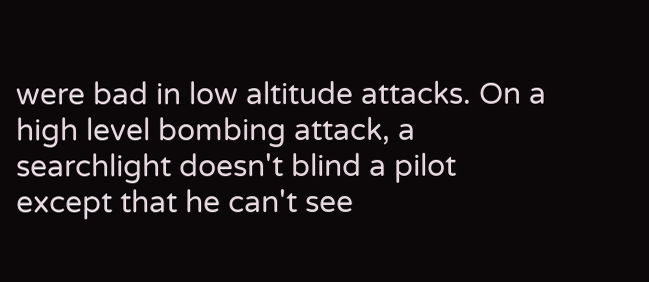were bad in low altitude attacks. On a high level bombing attack, a searchlight doesn't blind a pilot except that he can't see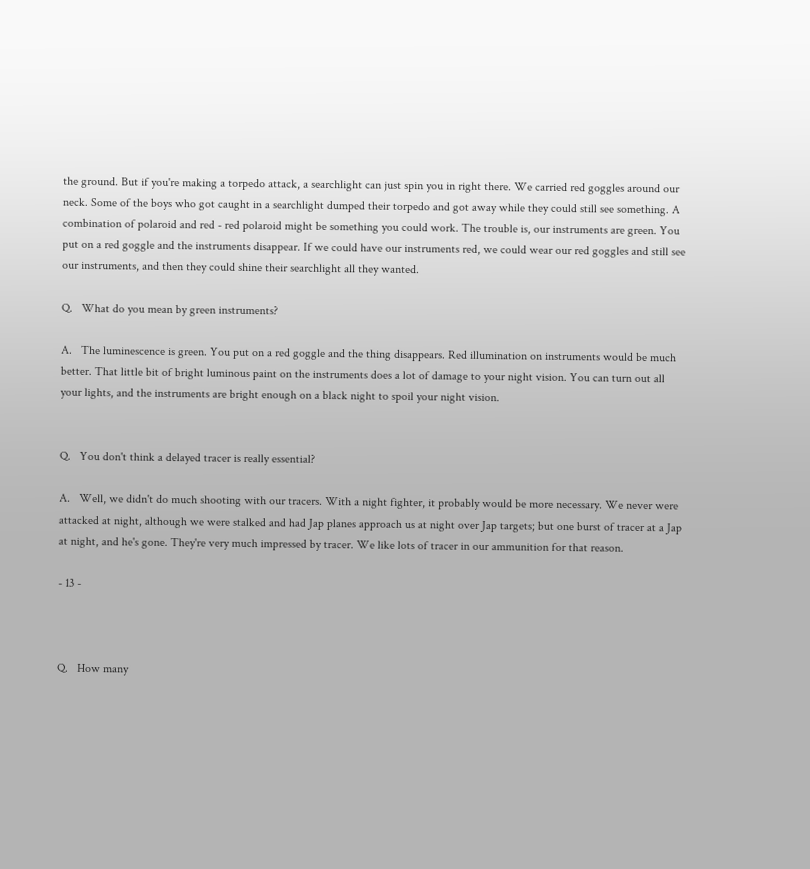the ground. But if you're making a torpedo attack, a searchlight can just spin you in right there. We carried red goggles around our neck. Some of the boys who got caught in a searchlight dumped their torpedo and got away while they could still see something. A combination of polaroid and red - red polaroid might be something you could work. The trouble is, our instruments are green. You put on a red goggle and the instruments disappear. If we could have our instruments red, we could wear our red goggles and still see our instruments, and then they could shine their searchlight all they wanted.

Q.   What do you mean by green instruments?

A.   The luminescence is green. You put on a red goggle and the thing disappears. Red illumination on instruments would be much better. That little bit of bright luminous paint on the instruments does a lot of damage to your night vision. You can turn out all your lights, and the instruments are bright enough on a black night to spoil your night vision.


Q.   You don't think a delayed tracer is really essential?

A.   Well, we didn't do much shooting with our tracers. With a night fighter, it probably would be more necessary. We never were attacked at night, although we were stalked and had Jap planes approach us at night over Jap targets; but one burst of tracer at a Jap at night, and he's gone. They're very much impressed by tracer. We like lots of tracer in our ammunition for that reason.

- 13 -



Q.   How many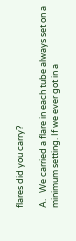flares did you carry?

A.   We carried a flare in each tube always set on a minimum setting. If we ever got in a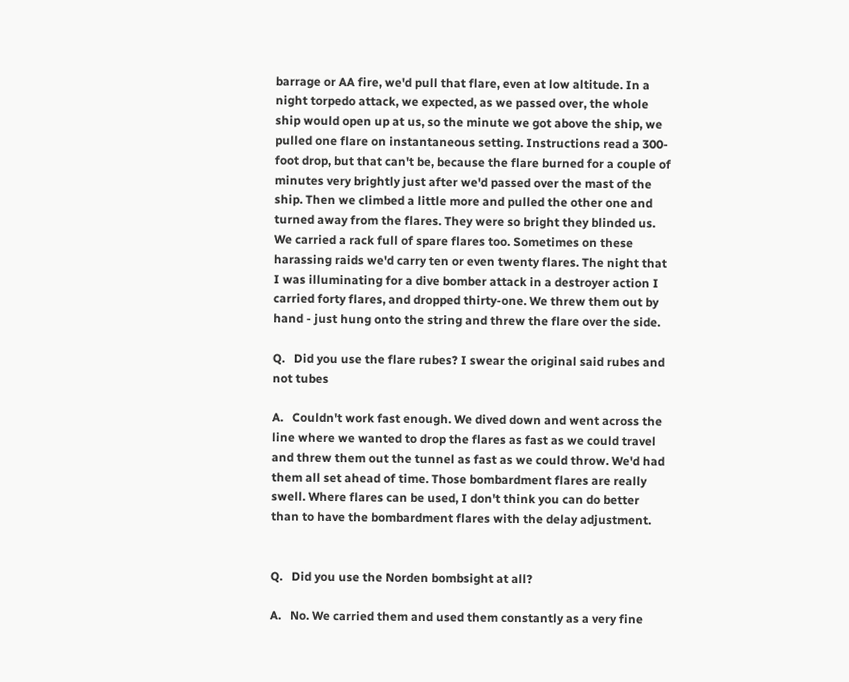barrage or AA fire, we'd pull that flare, even at low altitude. In a night torpedo attack, we expected, as we passed over, the whole ship would open up at us, so the minute we got above the ship, we pulled one flare on instantaneous setting. Instructions read a 300-foot drop, but that can't be, because the flare burned for a couple of minutes very brightly just after we'd passed over the mast of the ship. Then we climbed a little more and pulled the other one and turned away from the flares. They were so bright they blinded us. We carried a rack full of spare flares too. Sometimes on these harassing raids we'd carry ten or even twenty flares. The night that I was illuminating for a dive bomber attack in a destroyer action I carried forty flares, and dropped thirty-one. We threw them out by hand - just hung onto the string and threw the flare over the side.

Q.   Did you use the flare rubes? I swear the original said rubes and not tubes

A.   Couldn't work fast enough. We dived down and went across the line where we wanted to drop the flares as fast as we could travel and threw them out the tunnel as fast as we could throw. We'd had them all set ahead of time. Those bombardment flares are really swell. Where flares can be used, I don't think you can do better than to have the bombardment flares with the delay adjustment.


Q.   Did you use the Norden bombsight at all?

A.   No. We carried them and used them constantly as a very fine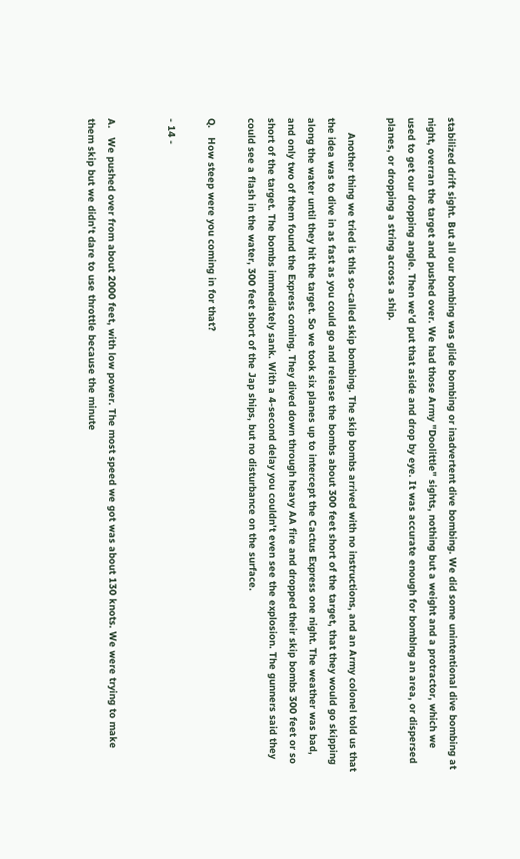stabilized drift sight. But all our bombing was glide bombing or inadvertent dive bombing. We did some unintentional dive bombing at night, overran the target and pushed over. We had those Army "Doolittle" sights, nothing but a weight and a protractor, which we used to get our dropping angle. Then we'd put that aside and drop by eye. It was accurate enough for bomblng an area, or dispersed planes, or dropping a string across a ship.

     Another thing we tried is thls so-called skip bombing. The skip bombs arrived with no instructions, and an Army colonel told us that the idea was to dive in as fast as you could go and release the bombs about 300 feet short of the target, that they would go skipping along the water until they hit the target. So we took six planes up to intercept the Cactus Express one night. The weather was bad, and only two of them found the Express coming. They dived down through heavy AA fire and dropped their skip bombs 300 feet or so short of the target. The bombs immediately sank. With a 4-second delay you couldn't even see the explosion. The gunners said they could see a flash in the water, 300 feet short of the Jap ships, but no disturbance on the surface.

Q.   How steep were you coming in for that?

- 14 -


A.   We pushed over from about 2000 feet, with low power. The most speed we got was about 130 knots. We were trying to make them skip but we didn't dare to use throttle because the minute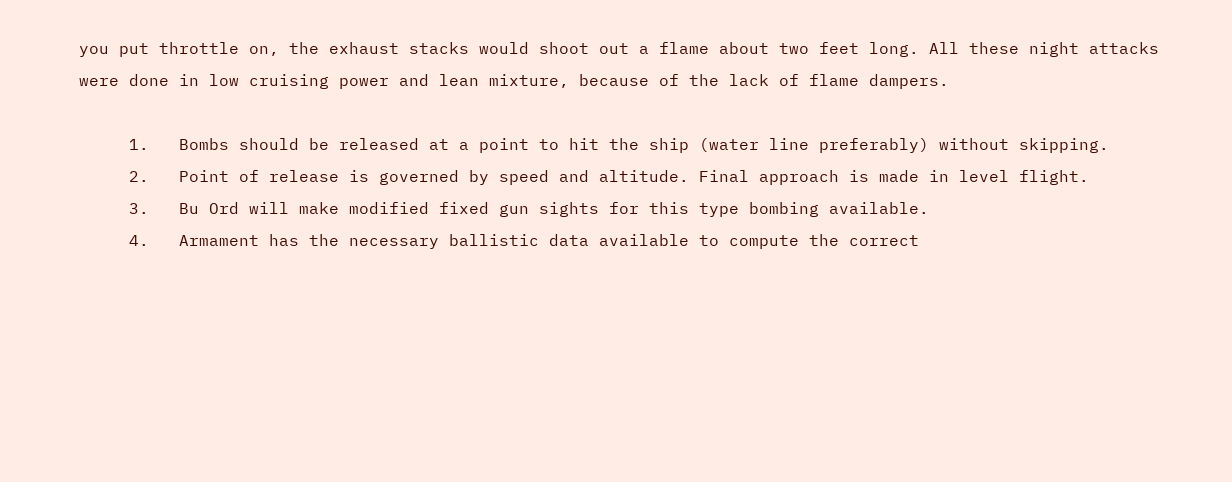you put throttle on, the exhaust stacks would shoot out a flame about two feet long. All these night attacks were done in low cruising power and lean mixture, because of the lack of flame dampers.

     1.   Bombs should be released at a point to hit the ship (water line preferably) without skipping.
     2.   Point of release is governed by speed and altitude. Final approach is made in level flight.
     3.   Bu Ord will make modified fixed gun sights for this type bombing available.
     4.   Armament has the necessary ballistic data available to compute the correct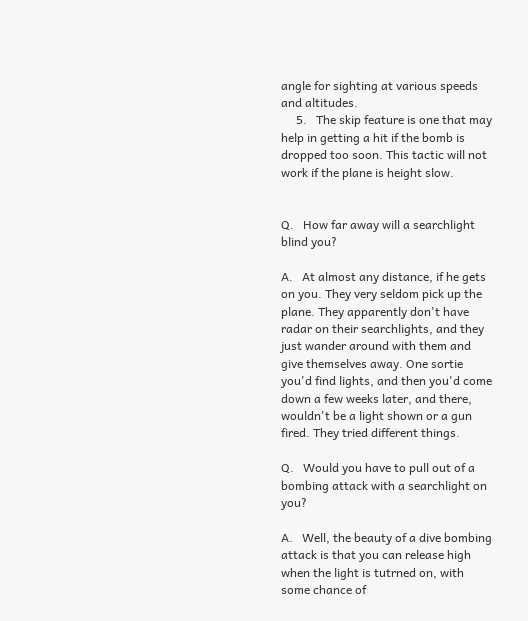angle for sighting at various speeds and altitudes.
     5.   The skip feature is one that may help in getting a hit if the bomb is dropped too soon. This tactic will not work if the plane is height slow.


Q.   How far away will a searchlight blind you?

A.   At almost any distance, if he gets on you. They very seldom pick up the plane. They apparently don't have radar on their searchlights, and they just wander around with them and give themselves away. One sortie you'd find lights, and then you'd come down a few weeks later, and there, wouldn't be a light shown or a gun fired. They tried different things.

Q.   Would you have to pull out of a bombing attack with a searchlight on you?

A.   Well, the beauty of a dive bombing attack is that you can release high when the light is tutrned on, with some chance of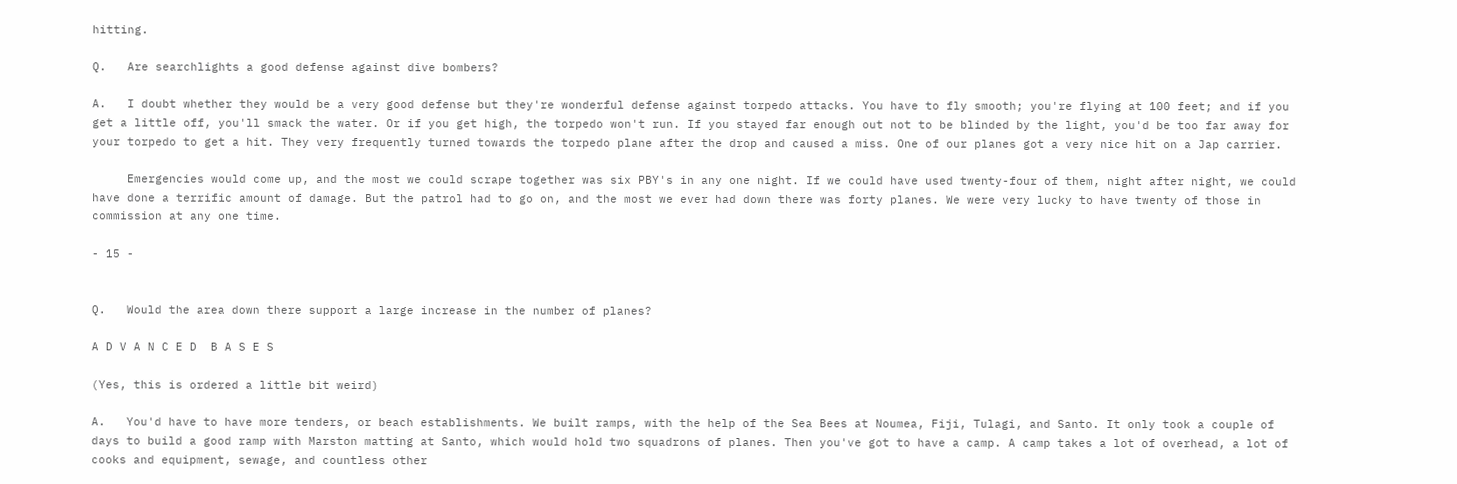hitting.

Q.   Are searchlights a good defense against dive bombers?

A.   I doubt whether they would be a very good defense but they're wonderful defense against torpedo attacks. You have to fly smooth; you're flying at 100 feet; and if you get a little off, you'll smack the water. Or if you get high, the torpedo won't run. If you stayed far enough out not to be blinded by the light, you'd be too far away for your torpedo to get a hit. They very frequently turned towards the torpedo plane after the drop and caused a miss. One of our planes got a very nice hit on a Jap carrier.

     Emergencies would come up, and the most we could scrape together was six PBY's in any one night. If we could have used twenty-four of them, night after night, we could have done a terrific amount of damage. But the patrol had to go on, and the most we ever had down there was forty planes. We were very lucky to have twenty of those in commission at any one time.

- 15 -


Q.   Would the area down there support a large increase in the number of planes?

A D V A N C E D  B A S E S

(Yes, this is ordered a little bit weird)

A.   You'd have to have more tenders, or beach establishments. We built ramps, with the help of the Sea Bees at Noumea, Fiji, Tulagi, and Santo. It only took a couple of days to build a good ramp with Marston matting at Santo, which would hold two squadrons of planes. Then you've got to have a camp. A camp takes a lot of overhead, a lot of cooks and equipment, sewage, and countless other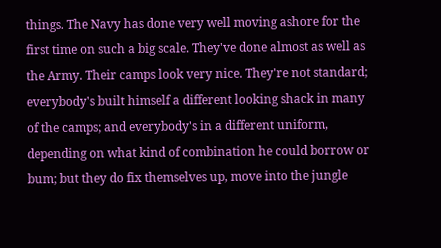things. The Navy has done very well moving ashore for the first time on such a big scale. They've done almost as well as the Army. Their camps look very nice. They're not standard; everybody's built himself a different looking shack in many of the camps; and everybody's in a different uniform, depending on what kind of combination he could borrow or bum; but they do fix themselves up, move into the jungle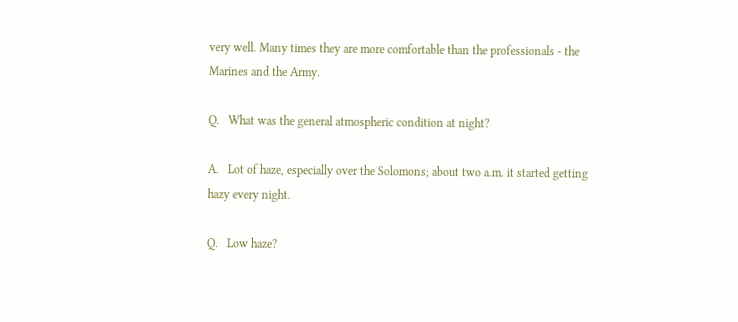very well. Many times they are more comfortable than the professionals - the Marines and the Army.

Q.   What was the general atmospheric condition at night?

A.   Lot of haze, especially over the Solomons; about two a.m. it started getting hazy every night.

Q.   Low haze?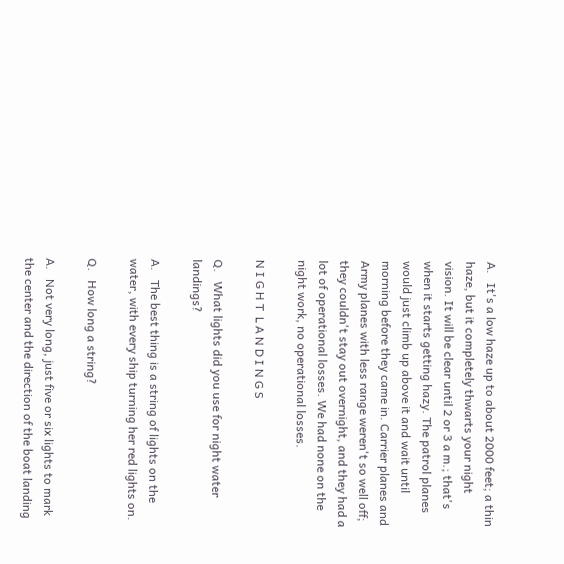A.   It's a low haze up to about 2000 feet; a thin haze, but it completely thwarts your night vision. It will be clear until 2 or 3 a m.; that's when it starts getting hazy. The patrol planes would just climb up above it and wait until morning before they came in. Carrier planes and Army planes with less range weren't so well off; they couldn't stay out overnight, and they had a lot of operational losses. We had none on the night work, no operational losses.

N I G H T  L A N D I N G S

Q.   What lights did you use for night water landings?

A.   The best thing is a string of lights on the water, with every ship turning her red lights on.

Q.   How long a string?

A.   Not very long, just five or six lights to mark the center and the direction of the boat landing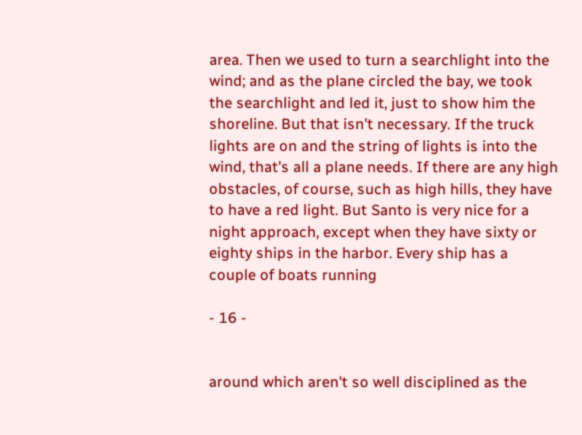area. Then we used to turn a searchlight into the wind; and as the plane circled the bay, we took the searchlight and led it, just to show him the shoreline. But that isn't necessary. If the truck lights are on and the string of lights is into the wind, that's all a plane needs. If there are any high obstacles, of course, such as high hills, they have to have a red light. But Santo is very nice for a night approach, except when they have sixty or eighty ships in the harbor. Every ship has a couple of boats running

- 16 -


around which aren't so well disciplined as the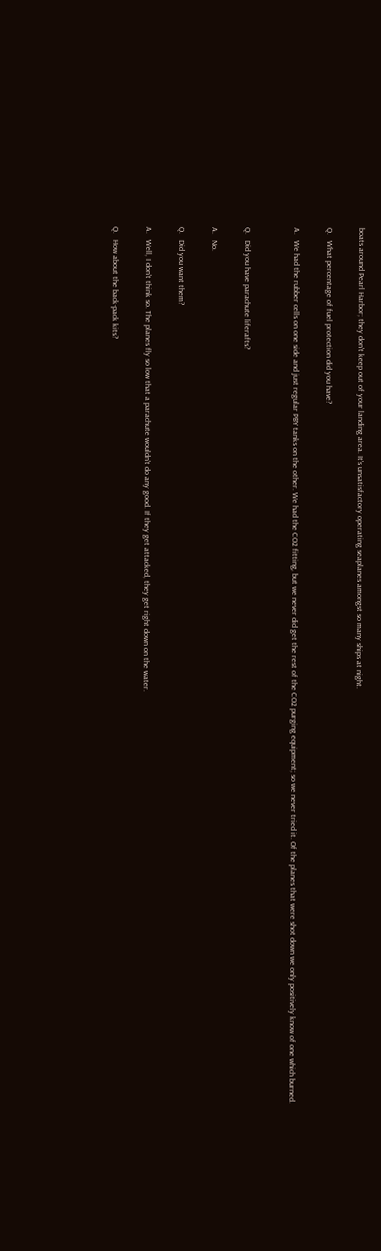boats around Pearl Harbor; they don't keep out of your landing area. It's unsatisfactory operating seaplanes amongst so many ships at night.

Q.   What percentage of fuel protection did you have?

A.   We had the rubber cells on one side and just regular PBY tanks on the other. We had the CO2 fitting, but we never did get the rest of the CO2 purging equipment; so we never tried it. Of the planes that were shot down we only positively know of one which burned.


Q.   Did you have parachute liferafts?

A.   No.

Q.   Did you want them?

A.   Well, I don't think so. The planes fly so low that a parachute wouldn't do any good. If they get attacked, they get right down on the water.

Q.   How about the back-pack kits?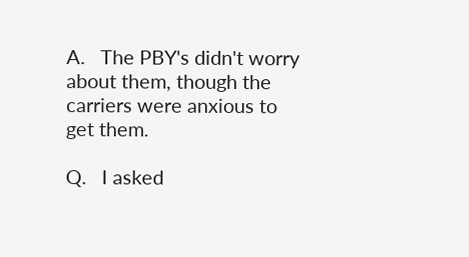A.   The PBY's didn't worry about them, though the carriers were anxious to get them.

Q.   I asked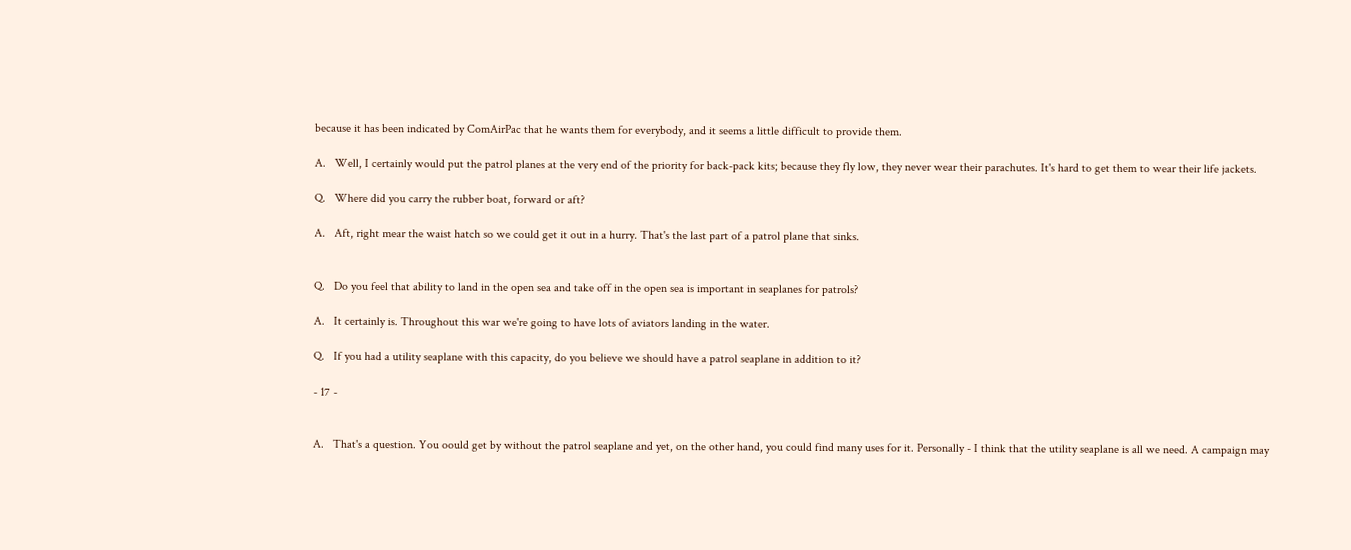because it has been indicated by ComAirPac that he wants them for everybody, and it seems a little difficult to provide them.

A.   Well, I certainly would put the patrol planes at the very end of the priority for back-pack kits; because they fly low, they never wear their parachutes. It's hard to get them to wear their life jackets.

Q.   Where did you carry the rubber boat, forward or aft?

A.   Aft, right mear the waist hatch so we could get it out in a hurry. That's the last part of a patrol plane that sinks.


Q.   Do you feel that ability to land in the open sea and take off in the open sea is important in seaplanes for patrols?

A.   It certainly is. Throughout this war we're going to have lots of aviators landing in the water.

Q.   If you had a utility seaplane with this capacity, do you believe we should have a patrol seaplane in addition to it?

- 17 -


A.   That's a question. You oould get by without the patrol seaplane and yet, on the other hand, you could find many uses for it. Personally - I think that the utility seaplane is all we need. A campaign may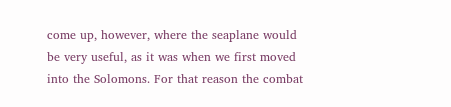come up, however, where the seaplane would be very useful, as it was when we first moved into the Solomons. For that reason the combat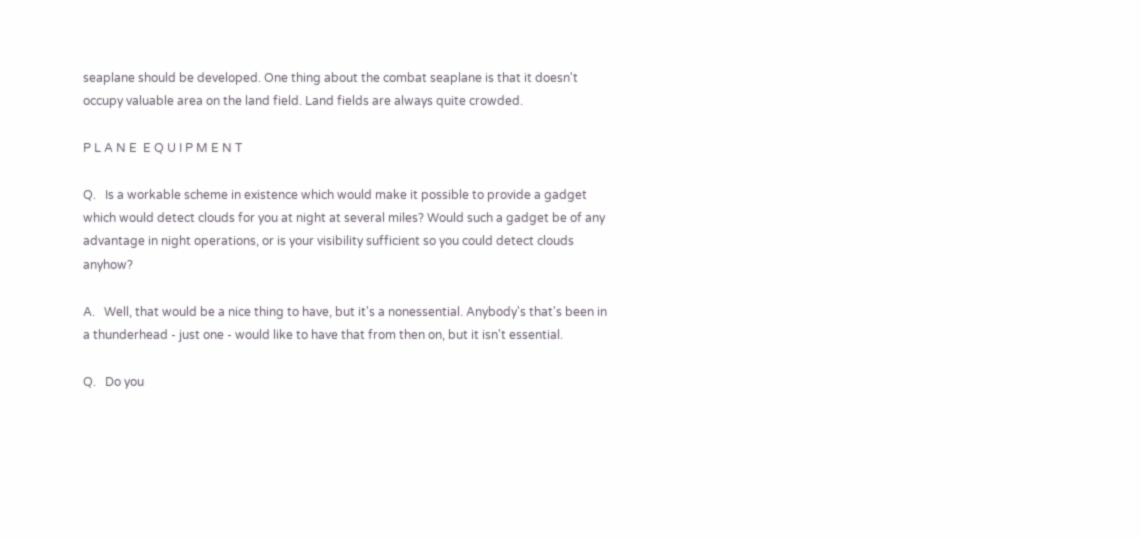seaplane should be developed. One thing about the combat seaplane is that it doesn't occupy valuable area on the land field. Land fields are always quite crowded.

P L A N E  E Q U I P M E N T

Q.   Is a workable scheme in existence which would make it possible to provide a gadget which would detect clouds for you at night at several miles? Would such a gadget be of any advantage in night operations, or is your visibility sufficient so you could detect clouds anyhow?

A.   Well, that would be a nice thing to have, but it's a nonessential. Anybody's that's been in a thunderhead - just one - would like to have that from then on, but it isn't essential.

Q.   Do you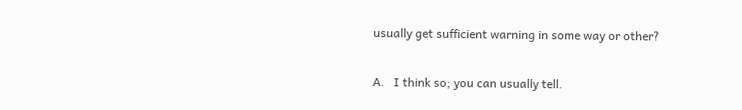usually get sufficient warning in some way or other?

A.   I think so; you can usually tell.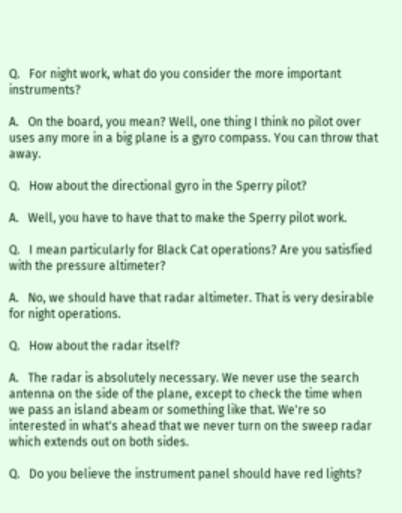Q.   For night work, what do you consider the more important instruments?

A.   On the board, you mean? Well, one thing I think no pilot over uses any more in a big plane is a gyro compass. You can throw that away.

Q.   How about the directional gyro in the Sperry pilot?

A.   Well, you have to have that to make the Sperry pilot work.

Q.   I mean particularly for Black Cat operations? Are you satisfied with the pressure altimeter?

A.   No, we should have that radar altimeter. That is very desirable for night operations.

Q.   How about the radar itself?

A.   The radar is absolutely necessary. We never use the search antenna on the side of the plane, except to check the time when we pass an island abeam or something like that. We're so interested in what's ahead that we never turn on the sweep radar which extends out on both sides.

Q.   Do you believe the instrument panel should have red lights?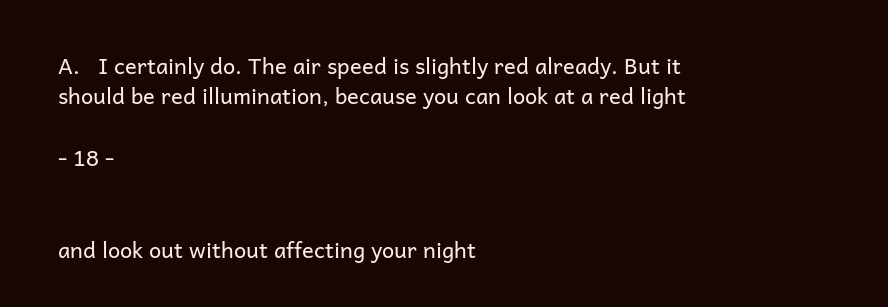A.   I certainly do. The air speed is slightly red already. But it should be red illumination, because you can look at a red light

- 18 -


and look out without affecting your night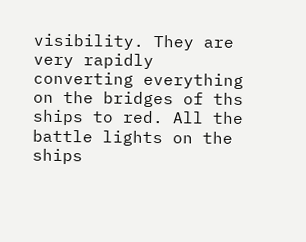visibility. They are very rapidly converting everything on the bridges of ths ships to red. All the battle lights on the ships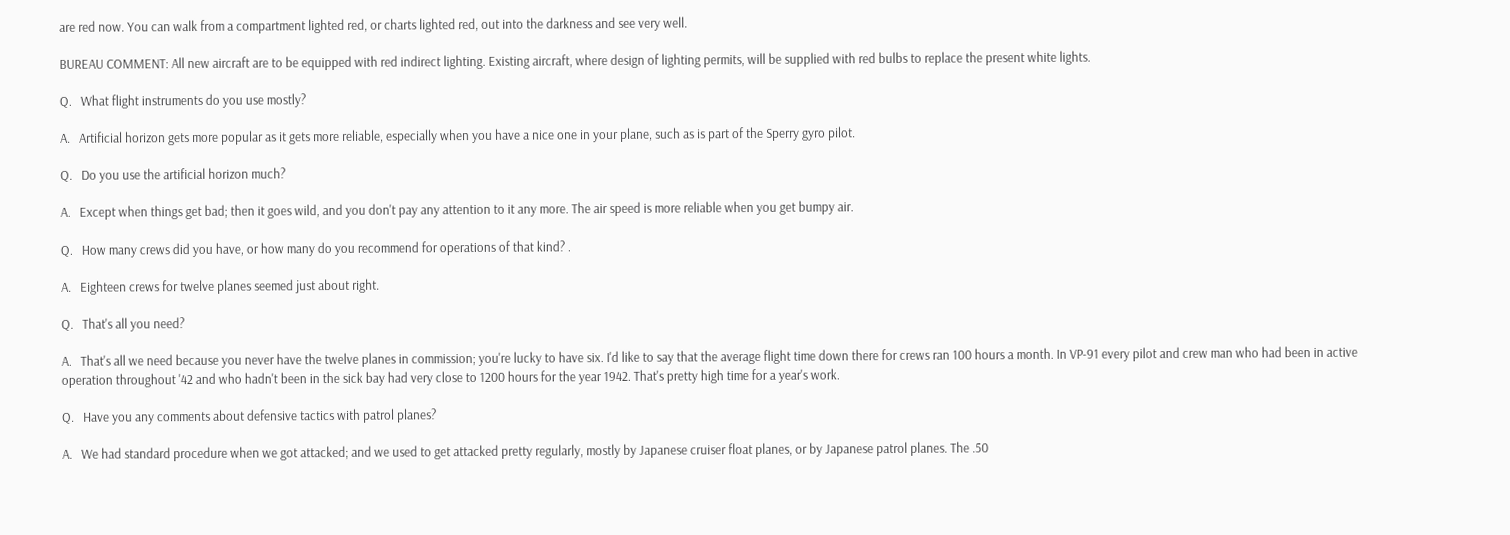are red now. You can walk from a compartment lighted red, or charts lighted red, out into the darkness and see very well.

BUREAU COMMENT: All new aircraft are to be equipped with red indirect lighting. Existing aircraft, where design of lighting permits, will be supplied with red bulbs to replace the present white lights.

Q.   What flight instruments do you use mostly?

A.   Artificial horizon gets more popular as it gets more reliable, especially when you have a nice one in your plane, such as is part of the Sperry gyro pilot.

Q.   Do you use the artificial horizon much?

A.   Except when things get bad; then it goes wild, and you don't pay any attention to it any more. The air speed is more reliable when you get bumpy air.

Q.   How many crews did you have, or how many do you recommend for operations of that kind? .

A.   Eighteen crews for twelve planes seemed just about right.

Q.   That's all you need?

A.   That's all we need because you never have the twelve planes in commission; you're lucky to have six. I'd like to say that the average flight time down there for crews ran 100 hours a month. In VP-91 every pilot and crew man who had been in active operation throughout '42 and who hadn't been in the sick bay had very close to 1200 hours for the year 1942. That's pretty high time for a year's work.

Q.   Have you any comments about defensive tactics with patrol planes?

A.   We had standard procedure when we got attacked; and we used to get attacked pretty regularly, mostly by Japanese cruiser float planes, or by Japanese patrol planes. The .50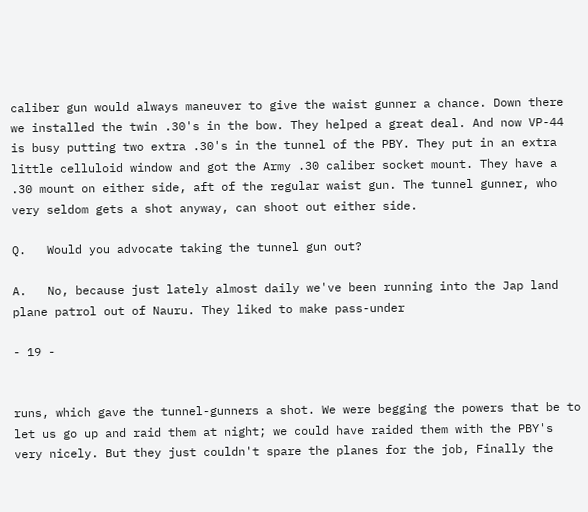caliber gun would always maneuver to give the waist gunner a chance. Down there we installed the twin .30's in the bow. They helped a great deal. And now VP-44 is busy putting two extra .30's in the tunnel of the PBY. They put in an extra little celluloid window and got the Army .30 caliber socket mount. They have a .30 mount on either side, aft of the regular waist gun. The tunnel gunner, who very seldom gets a shot anyway, can shoot out either side.

Q.   Would you advocate taking the tunnel gun out?

A.   No, because just lately almost daily we've been running into the Jap land plane patrol out of Nauru. They liked to make pass-under

- 19 -


runs, which gave the tunnel-gunners a shot. We were begging the powers that be to let us go up and raid them at night; we could have raided them with the PBY's very nicely. But they just couldn't spare the planes for the job, Finally the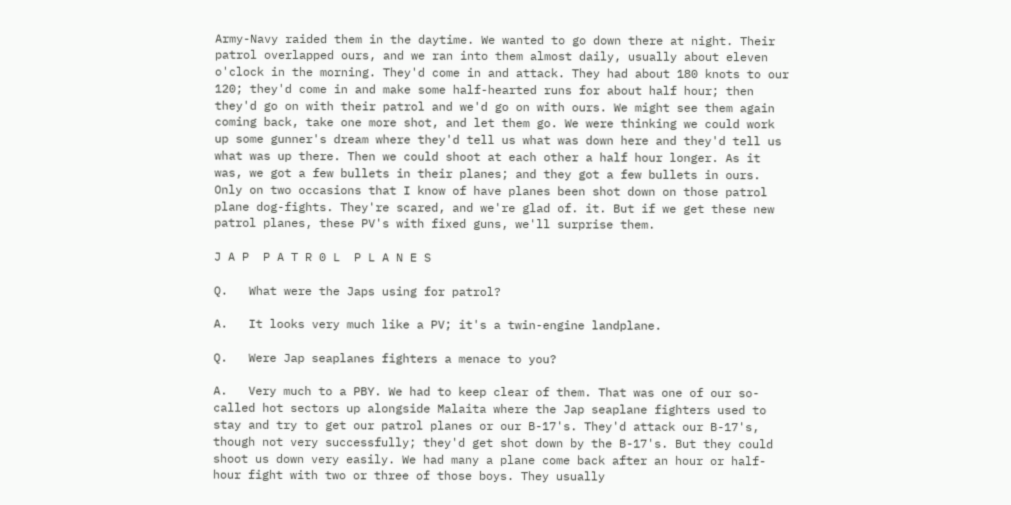Army-Navy raided them in the daytime. We wanted to go down there at night. Their patrol overlapped ours, and we ran into them almost daily, usually about eleven o'clock in the morning. They'd come in and attack. They had about 180 knots to our 120; they'd come in and make some half-hearted runs for about half hour; then they'd go on with their patrol and we'd go on with ours. We might see them again coming back, take one more shot, and let them go. We were thinking we could work up some gunner's dream where they'd tell us what was down here and they'd tell us what was up there. Then we could shoot at each other a half hour longer. As it was, we got a few bullets in their planes; and they got a few bullets in ours. Only on two occasions that I know of have planes been shot down on those patrol plane dog-fights. They're scared, and we're glad of. it. But if we get these new patrol planes, these PV's with fixed guns, we'll surprise them.

J A P  P A T R 0 L  P L A N E S

Q.   What were the Japs using for patrol?

A.   It looks very much like a PV; it's a twin-engine landplane.

Q.   Were Jap seaplanes fighters a menace to you?

A.   Very much to a PBY. We had to keep clear of them. That was one of our so-called hot sectors up alongside Malaita where the Jap seaplane fighters used to stay and try to get our patrol planes or our B-17's. They'd attack our B-17's, though not very successfully; they'd get shot down by the B-17's. But they could shoot us down very easily. We had many a plane come back after an hour or half-hour fight with two or three of those boys. They usually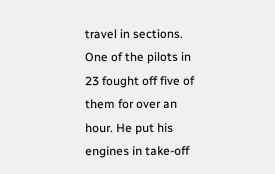travel in sections. One of the pilots in 23 fought off five of them for over an hour. He put his engines in take-off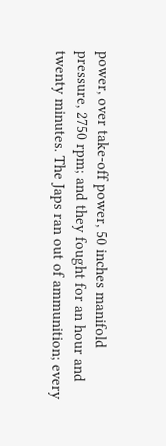power, over take-off power, 50 inches manifold pressure, 2750 rpm; and they fought for an hour and twenty minutes. The Japs ran out of ammunition; every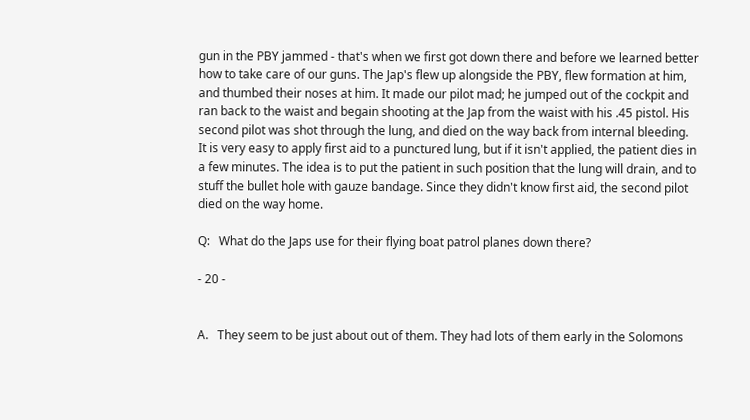gun in the PBY jammed - that's when we first got down there and before we learned better how to take care of our guns. The Jap's flew up alongside the PBY, flew formation at him, and thumbed their noses at him. It made our pilot mad; he jumped out of the cockpit and ran back to the waist and begain shooting at the Jap from the waist with his .45 pistol. His second pilot was shot through the lung, and died on the way back from internal bleeding. It is very easy to apply first aid to a punctured lung, but if it isn't applied, the patient dies in a few minutes. The idea is to put the patient in such position that the lung will drain, and to stuff the bullet hole with gauze bandage. Since they didn't know first aid, the second pilot died on the way home.

Q:   What do the Japs use for their flying boat patrol planes down there?

- 20 -


A.   They seem to be just about out of them. They had lots of them early in the Solomons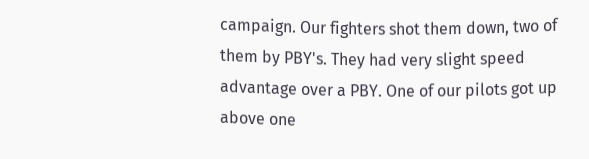campaign. Our fighters shot them down, two of them by PBY's. They had very slight speed advantage over a PBY. One of our pilots got up above one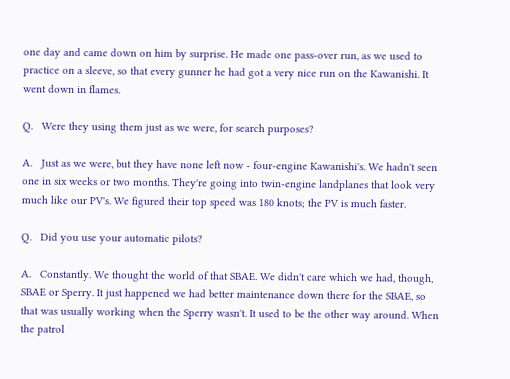one day and came down on him by surprise. He made one pass-over run, as we used to practice on a sleeve, so that every gunner he had got a very nice run on the Kawanishi. It went down in flames.

Q.   Were they using them just as we were, for search purposes?

A.   Just as we were, but they have none left now - four-engine Kawanishi's. We hadn't seen one in six weeks or two months. They're going into twin-engine landplanes that look very much like our PV's. We figured their top speed was 180 knots; the PV is much faster.

Q.   Did you use your automatic pilots?

A.   Constantly. We thought the world of that SBAE. We didn't care which we had, though, SBAE or Sperry. It just happened we had better maintenance down there for the SBAE, so that was usually working when the Sperry wasn't. It used to be the other way around. When the patrol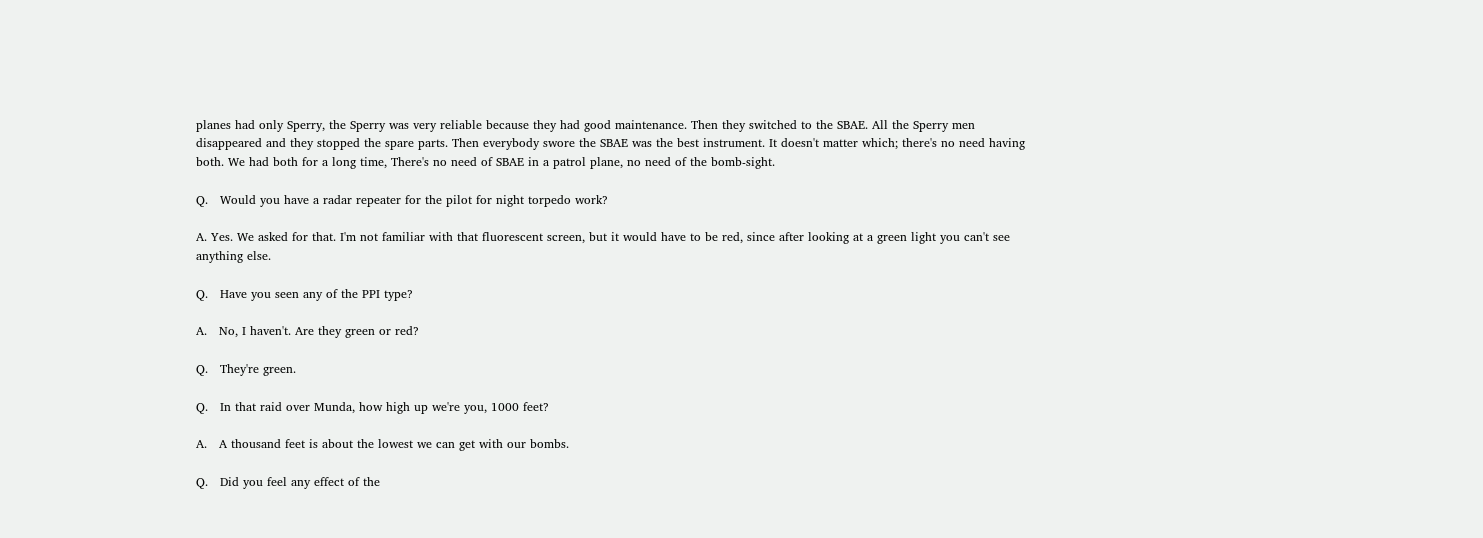planes had only Sperry, the Sperry was very reliable because they had good maintenance. Then they switched to the SBAE. All the Sperry men disappeared and they stopped the spare parts. Then everybody swore the SBAE was the best instrument. It doesn't matter which; there's no need having both. We had both for a long time, There's no need of SBAE in a patrol plane, no need of the bomb-sight.

Q.   Would you have a radar repeater for the pilot for night torpedo work?

A. Yes. We asked for that. I'm not familiar with that fluorescent screen, but it would have to be red, since after looking at a green light you can't see anything else.

Q.   Have you seen any of the PPI type?

A.   No, I haven't. Are they green or red?

Q.   They're green.

Q.   In that raid over Munda, how high up we're you, 1000 feet?

A.   A thousand feet is about the lowest we can get with our bombs.

Q.   Did you feel any effect of the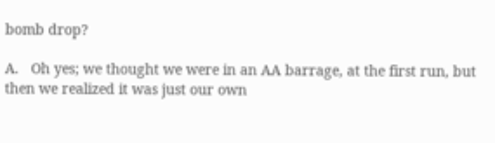bomb drop?

A.   Oh yes; we thought we were in an AA barrage, at the first run, but then we realized it was just our own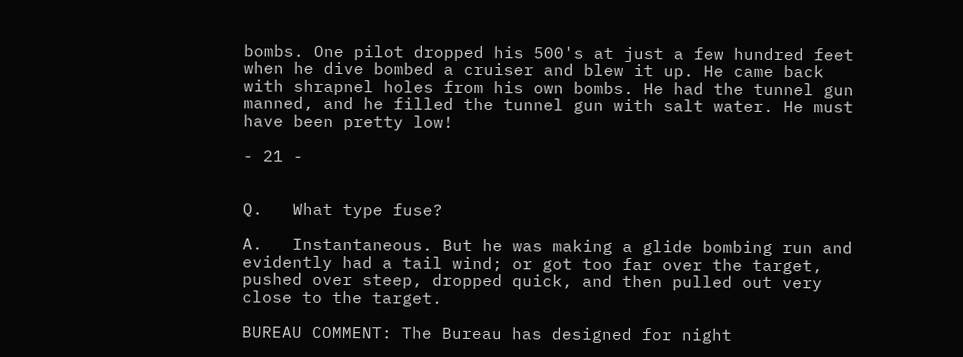bombs. One pilot dropped his 500's at just a few hundred feet when he dive bombed a cruiser and blew it up. He came back with shrapnel holes from his own bombs. He had the tunnel gun manned, and he filled the tunnel gun with salt water. He must have been pretty low!

- 21 -


Q.   What type fuse?

A.   Instantaneous. But he was making a glide bombing run and evidently had a tail wind; or got too far over the target, pushed over steep, dropped quick, and then pulled out very close to the target.

BUREAU COMMENT: The Bureau has designed for night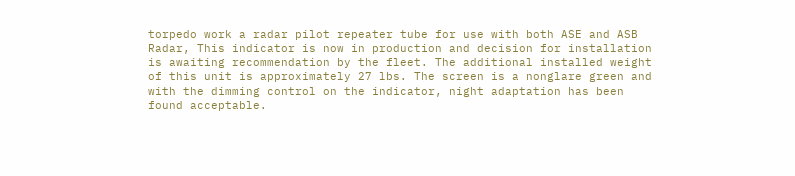torpedo work a radar pilot repeater tube for use with both ASE and ASB Radar, This indicator is now in production and decision for installation is awaiting recommendation by the fleet. The additional installed weight of this unit is approximately 27 lbs. The screen is a nonglare green and with the dimming control on the indicator, night adaptation has been found acceptable.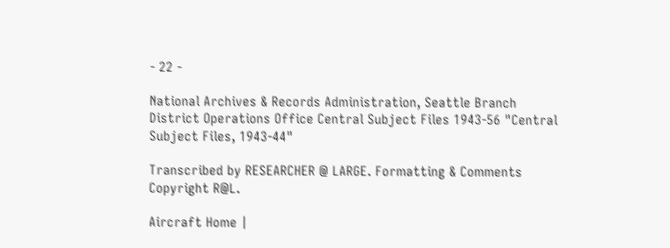- 22 -

National Archives & Records Administration, Seattle Branch
District Operations Office Central Subject Files 1943-56 "Central Subject Files, 1943-44"

Transcribed by RESEARCHER @ LARGE. Formatting & Comments Copyright R@L.

Aircraft Home |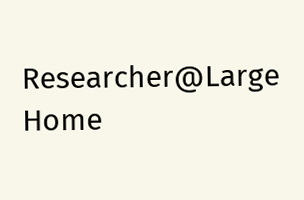Researcher@Large Home